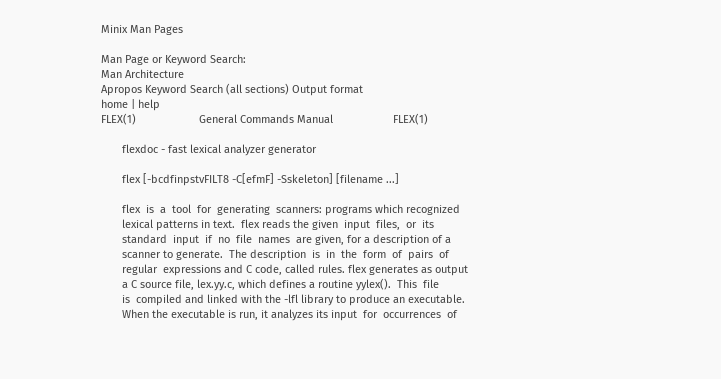Minix Man Pages

Man Page or Keyword Search:
Man Architecture
Apropos Keyword Search (all sections) Output format
home | help
FLEX(1)                     General Commands Manual                    FLEX(1)

       flexdoc - fast lexical analyzer generator

       flex [-bcdfinpstvFILT8 -C[efmF] -Sskeleton] [filename ...]

       flex  is  a  tool  for  generating  scanners: programs which recognized
       lexical patterns in text.  flex reads the given  input  files,  or  its
       standard  input  if  no  file  names  are given, for a description of a
       scanner to generate.  The description  is  in  the  form  of  pairs  of
       regular  expressions and C code, called rules. flex generates as output
       a C source file, lex.yy.c, which defines a routine yylex().  This  file
       is  compiled and linked with the -lfl library to produce an executable.
       When the executable is run, it analyzes its input  for  occurrences  of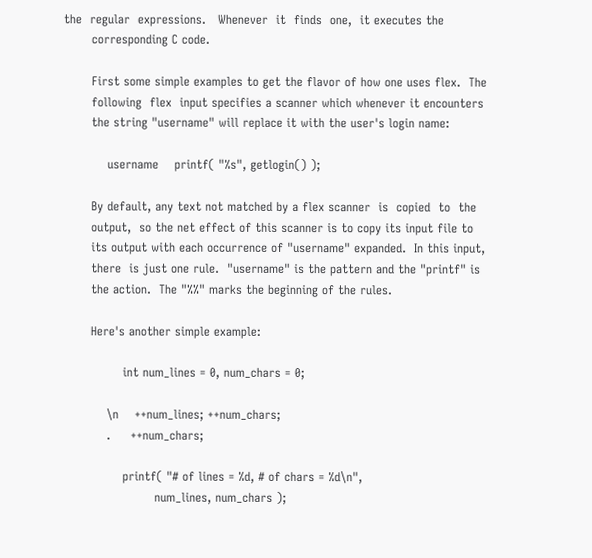the  regular  expressions.   Whenever  it  finds  one,  it executes the
       corresponding C code.

       First some simple examples to get the flavor of how one uses flex.  The
       following  flex  input specifies a scanner which whenever it encounters
       the string "username" will replace it with the user's login name:

           username    printf( "%s", getlogin() );

       By default, any text not matched by a flex scanner  is  copied  to  the
       output,  so the net effect of this scanner is to copy its input file to
       its output with each occurrence of "username" expanded.  In this input,
       there  is just one rule.  "username" is the pattern and the "printf" is
       the action.  The "%%" marks the beginning of the rules.

       Here's another simple example:

               int num_lines = 0, num_chars = 0;

           \n    ++num_lines; ++num_chars;
           .     ++num_chars;

               printf( "# of lines = %d, # of chars = %d\n",
                       num_lines, num_chars );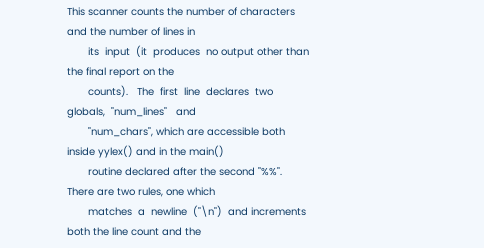This scanner counts the number of characters and the number of lines in
       its  input  (it  produces  no output other than the final report on the
       counts).   The  first  line  declares  two  globals,  "num_lines"   and
       "num_chars", which are accessible both inside yylex() and in the main()
       routine declared after the second "%%".  There are two rules, one which
       matches  a  newline  ("\n")  and increments both the line count and the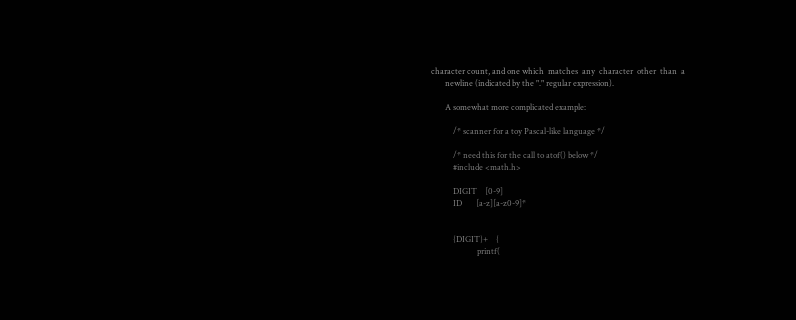character count, and one which  matches  any  character  other  than  a
       newline (indicated by the "." regular expression).

       A somewhat more complicated example:

           /* scanner for a toy Pascal-like language */

           /* need this for the call to atof() below */
           #include <math.h>

           DIGIT    [0-9]
           ID       [a-z][a-z0-9]*


           {DIGIT}+    {
                       printf(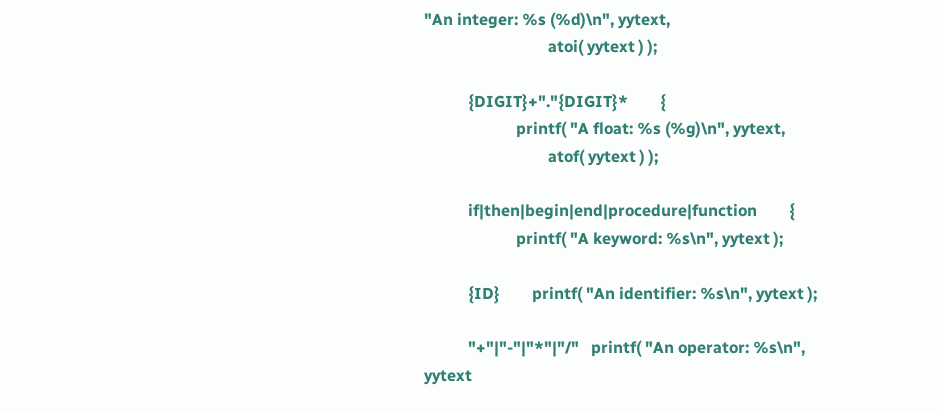"An integer: %s (%d)\n", yytext,
                               atoi( yytext ) );

           {DIGIT}+"."{DIGIT}*        {
                       printf( "A float: %s (%g)\n", yytext,
                               atof( yytext ) );

           if|then|begin|end|procedure|function        {
                       printf( "A keyword: %s\n", yytext );

           {ID}        printf( "An identifier: %s\n", yytext );

           "+"|"-"|"*"|"/"   printf( "An operator: %s\n", yytext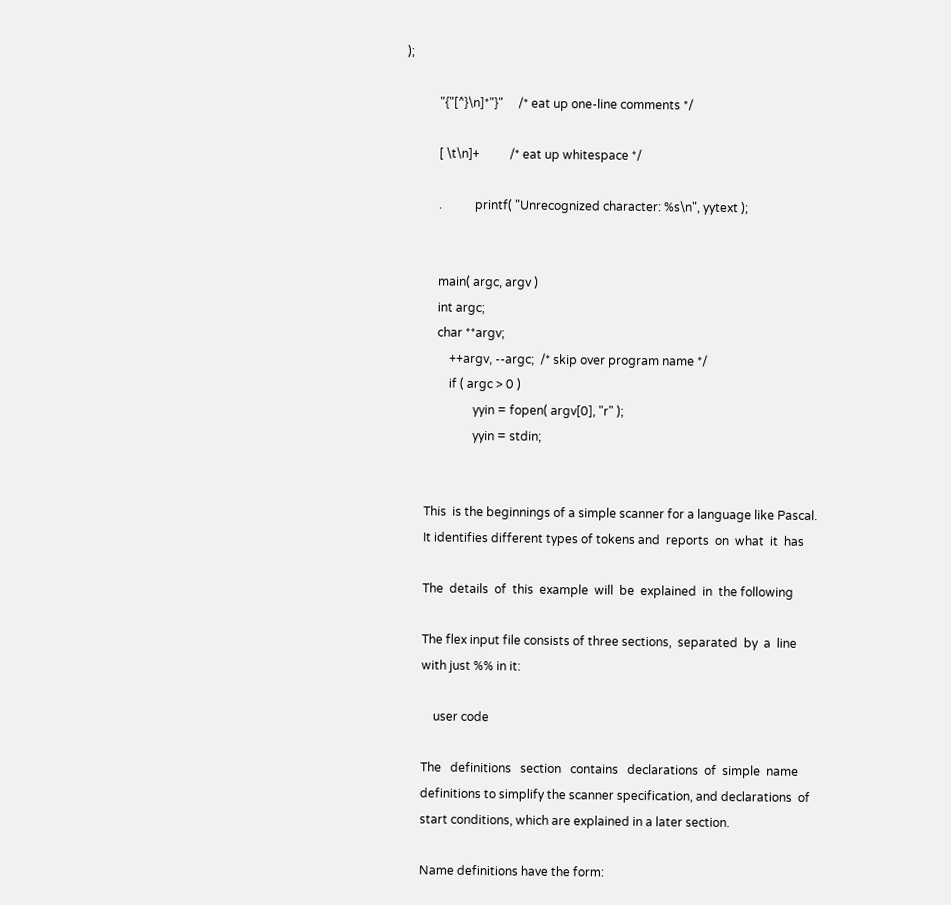);

           "{"[^}\n]*"}"     /* eat up one-line comments */

           [ \t\n]+          /* eat up whitespace */

           .           printf( "Unrecognized character: %s\n", yytext );


           main( argc, argv )
           int argc;
           char **argv;
               ++argv, --argc;  /* skip over program name */
               if ( argc > 0 )
                       yyin = fopen( argv[0], "r" );
                       yyin = stdin;


       This  is the beginnings of a simple scanner for a language like Pascal.
       It identifies different types of tokens and  reports  on  what  it  has

       The  details  of  this  example  will  be  explained  in  the following

       The flex input file consists of three sections,  separated  by  a  line
       with just %% in it:

           user code

       The   definitions   section   contains   declarations  of  simple  name
       definitions to simplify the scanner specification, and declarations  of
       start conditions, which are explained in a later section.

       Name definitions have the form: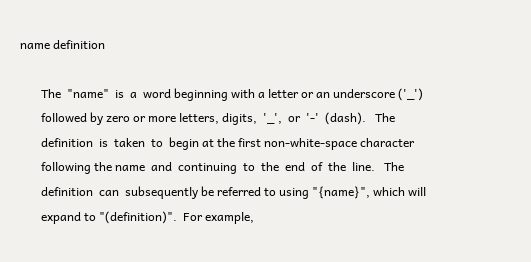name definition

       The  "name"  is  a  word beginning with a letter or an underscore ('_')
       followed by zero or more letters, digits,  '_',  or  '-'  (dash).   The
       definition  is  taken  to  begin at the first non-white-space character
       following the name  and  continuing  to  the  end  of  the  line.   The
       definition  can  subsequently be referred to using "{name}", which will
       expand to "(definition)".  For example,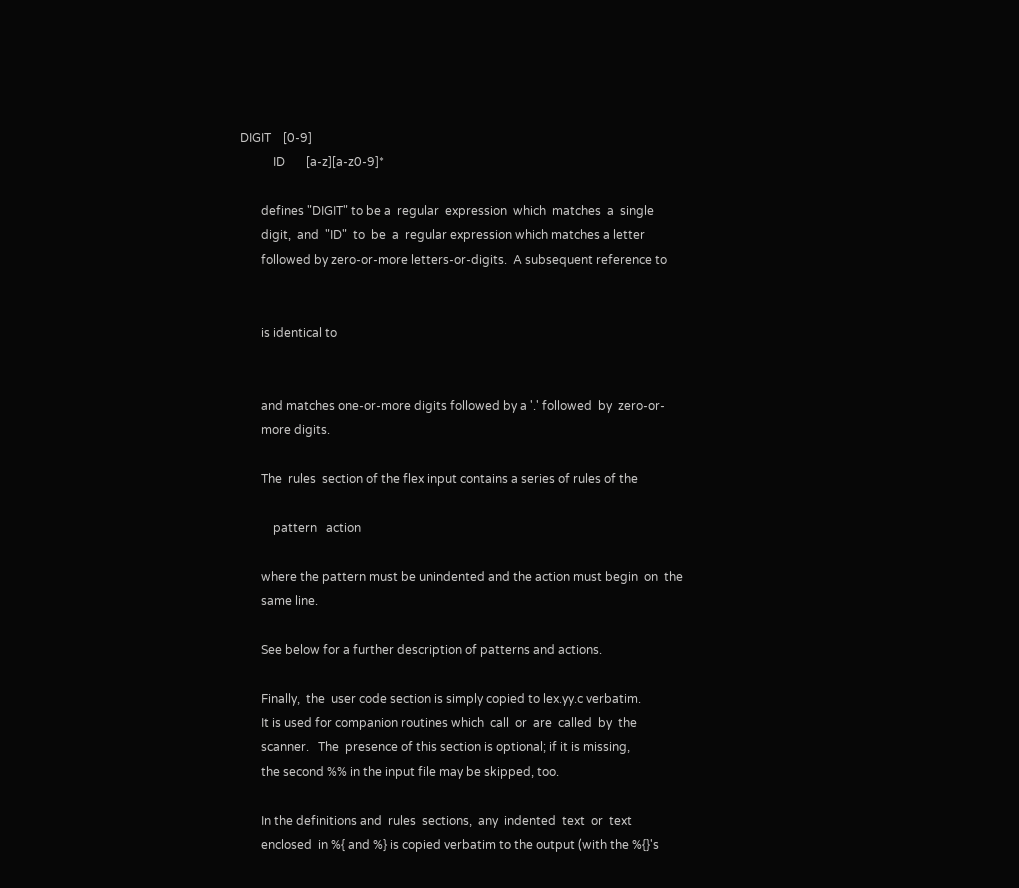DIGIT    [0-9]
           ID       [a-z][a-z0-9]*

       defines "DIGIT" to be a  regular  expression  which  matches  a  single
       digit,  and  "ID"  to  be  a  regular expression which matches a letter
       followed by zero-or-more letters-or-digits.  A subsequent reference to


       is identical to


       and matches one-or-more digits followed by a '.' followed  by  zero-or-
       more digits.

       The  rules  section of the flex input contains a series of rules of the

           pattern   action

       where the pattern must be unindented and the action must begin  on  the
       same line.

       See below for a further description of patterns and actions.

       Finally,  the  user code section is simply copied to lex.yy.c verbatim.
       It is used for companion routines which  call  or  are  called  by  the
       scanner.   The  presence of this section is optional; if it is missing,
       the second %% in the input file may be skipped, too.

       In the definitions and  rules  sections,  any  indented  text  or  text
       enclosed  in %{ and %} is copied verbatim to the output (with the %{}'s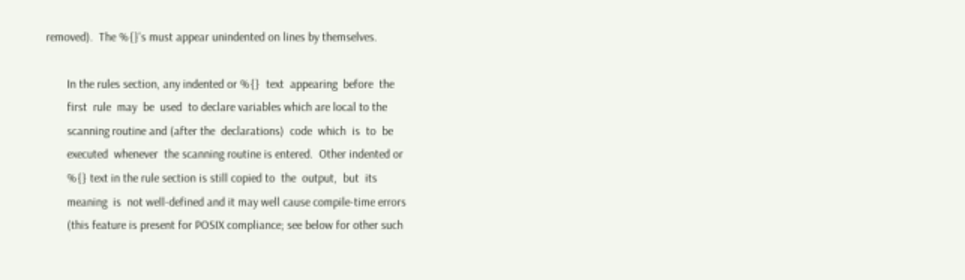removed).  The %{}'s must appear unindented on lines by themselves.

       In the rules section, any indented or %{}  text  appearing  before  the
       first  rule  may  be  used  to declare variables which are local to the
       scanning routine and (after the  declarations)  code  which  is  to  be
       executed  whenever  the scanning routine is entered.  Other indented or
       %{} text in the rule section is still copied to  the  output,  but  its
       meaning  is  not well-defined and it may well cause compile-time errors
       (this feature is present for POSIX compliance; see below for other such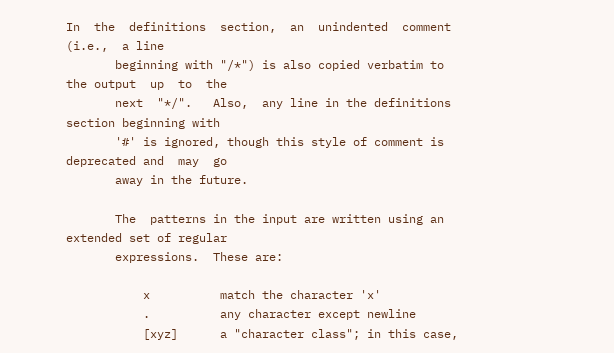In  the  definitions  section,  an  unindented  comment  (i.e.,  a line
       beginning with "/*") is also copied verbatim to the output  up  to  the
       next  "*/".   Also,  any line in the definitions section beginning with
       '#' is ignored, though this style of comment is deprecated and  may  go
       away in the future.

       The  patterns in the input are written using an extended set of regular
       expressions.  These are:

           x          match the character 'x'
           .          any character except newline
           [xyz]      a "character class"; in this case,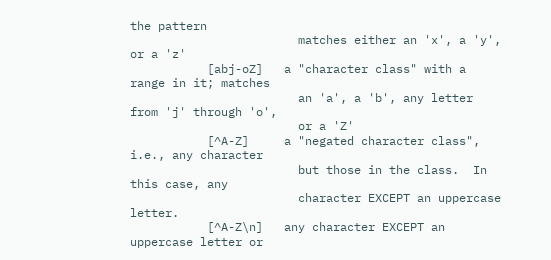the pattern
                        matches either an 'x', a 'y', or a 'z'
           [abj-oZ]   a "character class" with a range in it; matches
                        an 'a', a 'b', any letter from 'j' through 'o',
                        or a 'Z'
           [^A-Z]     a "negated character class", i.e., any character
                        but those in the class.  In this case, any
                        character EXCEPT an uppercase letter.
           [^A-Z\n]   any character EXCEPT an uppercase letter or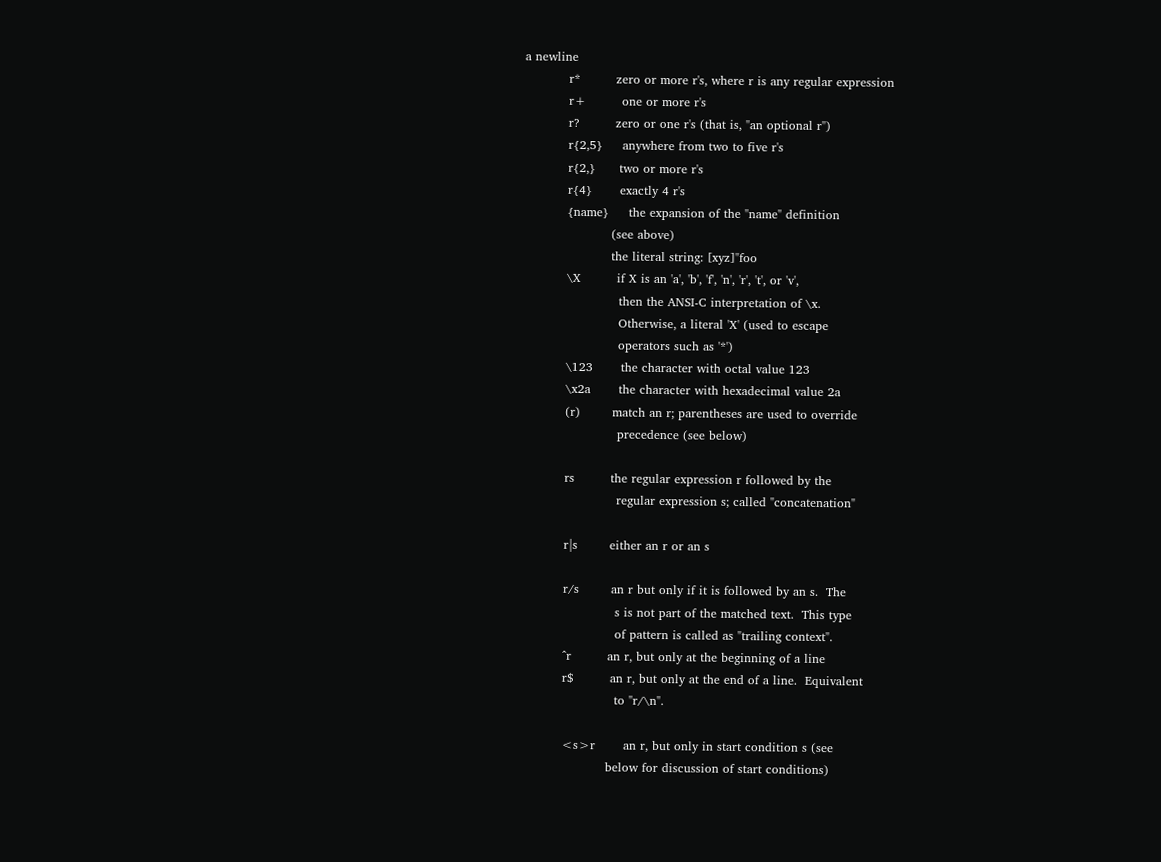a newline
           r*         zero or more r's, where r is any regular expression
           r+         one or more r's
           r?         zero or one r's (that is, "an optional r")
           r{2,5}     anywhere from two to five r's
           r{2,}      two or more r's
           r{4}       exactly 4 r's
           {name}     the expansion of the "name" definition
                      (see above)
                      the literal string: [xyz]"foo
           \X         if X is an 'a', 'b', 'f', 'n', 'r', 't', or 'v',
                        then the ANSI-C interpretation of \x.
                        Otherwise, a literal 'X' (used to escape
                        operators such as '*')
           \123       the character with octal value 123
           \x2a       the character with hexadecimal value 2a
           (r)        match an r; parentheses are used to override
                        precedence (see below)

           rs         the regular expression r followed by the
                        regular expression s; called "concatenation"

           r|s        either an r or an s

           r/s        an r but only if it is followed by an s.  The
                        s is not part of the matched text.  This type
                        of pattern is called as "trailing context".
           ^r         an r, but only at the beginning of a line
           r$         an r, but only at the end of a line.  Equivalent
                        to "r/\n".

           <s>r       an r, but only in start condition s (see
                      below for discussion of start conditions)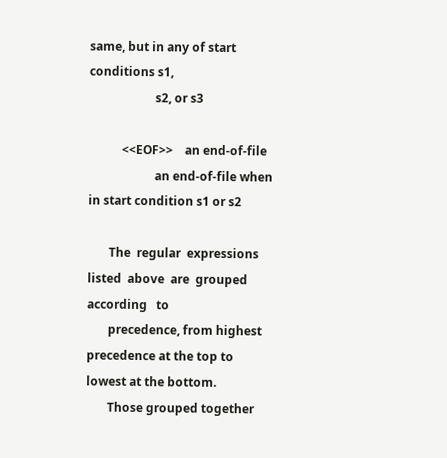same, but in any of start conditions s1,
                      s2, or s3

           <<EOF>>    an end-of-file
                      an end-of-file when in start condition s1 or s2

       The  regular  expressions  listed  above  are  grouped   according   to
       precedence, from highest precedence at the top to lowest at the bottom.
       Those grouped together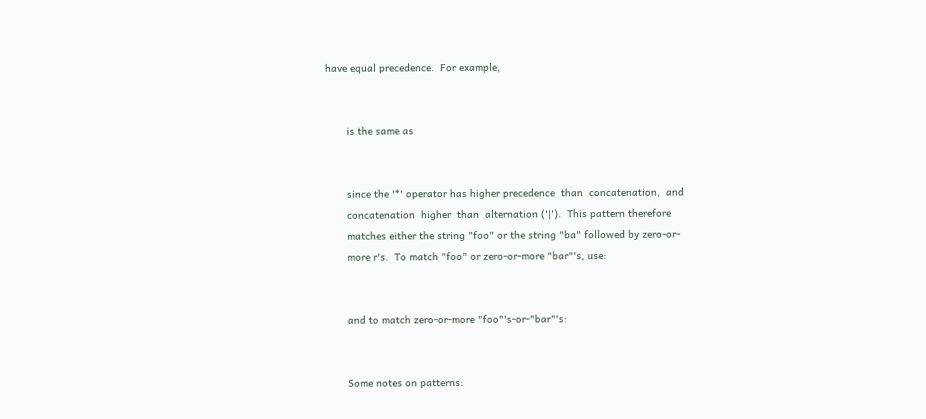have equal precedence.  For example,


       is the same as


       since the '*' operator has higher precedence  than  concatenation,  and
       concatenation  higher  than  alternation ('|').  This pattern therefore
       matches either the string "foo" or the string "ba" followed by zero-or-
       more r's.  To match "foo" or zero-or-more "bar"'s, use:


       and to match zero-or-more "foo"'s-or-"bar"'s:


       Some notes on patterns: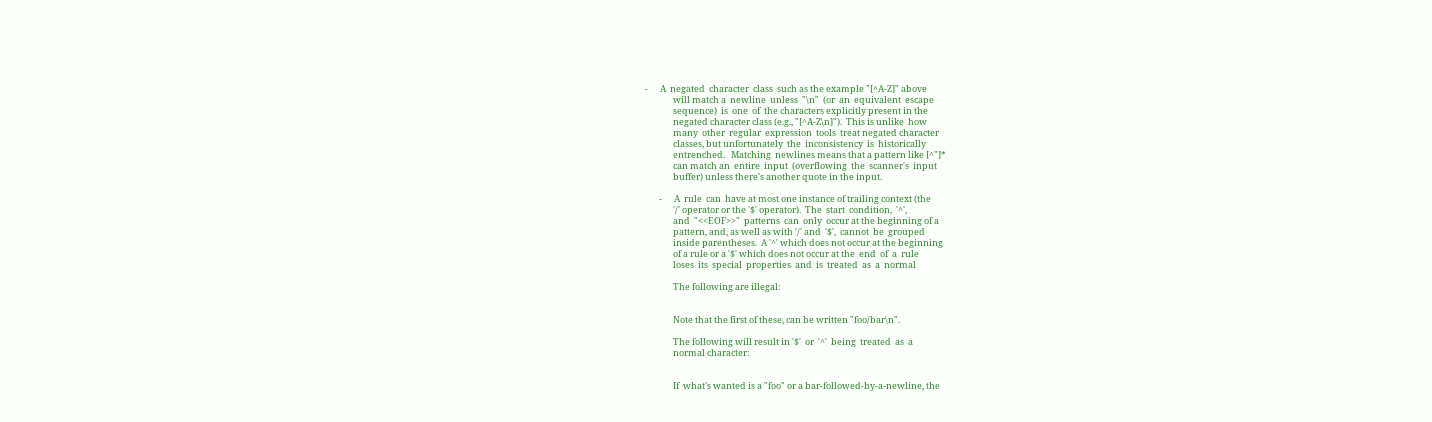-      A  negated  character  class  such as the example "[^A-Z]" above
              will match a  newline  unless  "\n"  (or  an  equivalent  escape
              sequence)  is  one  of  the characters explicitly present in the
              negated character class (e.g., "[^A-Z\n]").  This is unlike  how
              many  other  regular  expression  tools  treat negated character
              classes, but unfortunately  the  inconsistency  is  historically
              entrenched.   Matching  newlines means that a pattern like [^"]*
              can match an  entire  input  (overflowing  the  scanner's  input
              buffer) unless there's another quote in the input.

       -      A  rule  can  have at most one instance of trailing context (the
              '/' operator or the '$' operator).  The  start  condition,  '^',
              and  "<<EOF>>"  patterns  can  only  occur at the beginning of a
              pattern, and, as well as with '/' and  '$',  cannot  be  grouped
              inside parentheses.  A '^' which does not occur at the beginning
              of a rule or a '$' which does not occur at the  end  of  a  rule
              loses  its  special  properties  and  is  treated  as  a  normal

              The following are illegal:


              Note that the first of these, can be written "foo/bar\n".

              The following will result in '$'  or  '^'  being  treated  as  a
              normal character:


              If  what's wanted is a "foo" or a bar-followed-by-a-newline, the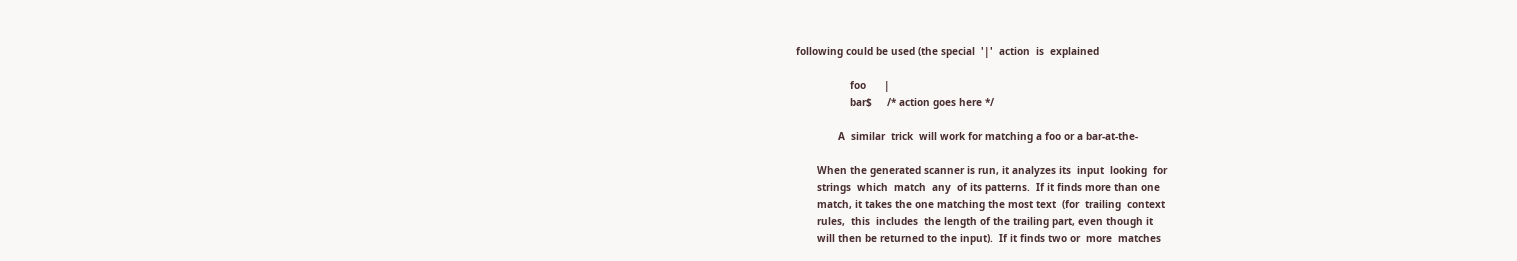following could be used (the special  '|'  action  is  explained

                  foo      |
                  bar$     /* action goes here */

              A  similar  trick  will work for matching a foo or a bar-at-the-

       When the generated scanner is run, it analyzes its  input  looking  for
       strings  which  match  any  of its patterns.  If it finds more than one
       match, it takes the one matching the most text  (for  trailing  context
       rules,  this  includes  the length of the trailing part, even though it
       will then be returned to the input).  If it finds two or  more  matches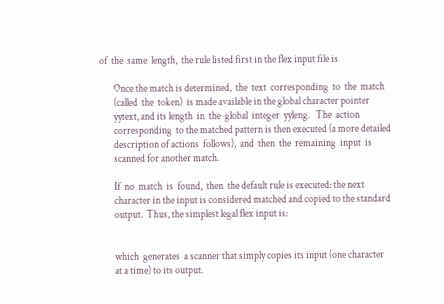of  the  same  length,  the rule listed first in the flex input file is

       Once the match is determined,  the  text  corresponding  to  the  match
       (called  the  token)  is made available in the global character pointer
       yytext, and its length  in  the  global  integer  yyleng.   The  action
       corresponding  to the matched pattern is then executed (a more detailed
       description of actions  follows),  and  then  the  remaining  input  is
       scanned for another match.

       If  no  match  is  found,  then  the default rule is executed: the next
       character in the input is considered matched and copied to the standard
       output.  Thus, the simplest legal flex input is:


       which  generates  a scanner that simply copies its input (one character
       at a time) to its output.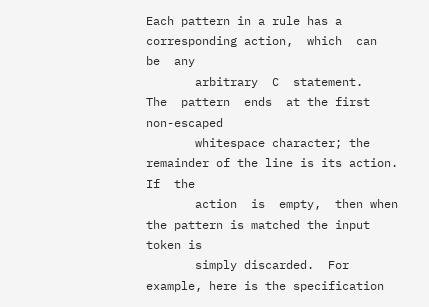Each pattern in a rule has a corresponding action,  which  can  be  any
       arbitrary  C  statement.   The  pattern  ends  at the first non-escaped
       whitespace character; the remainder of the line is its action.  If  the
       action  is  empty,  then when the pattern is matched the input token is
       simply discarded.  For example, here is the specification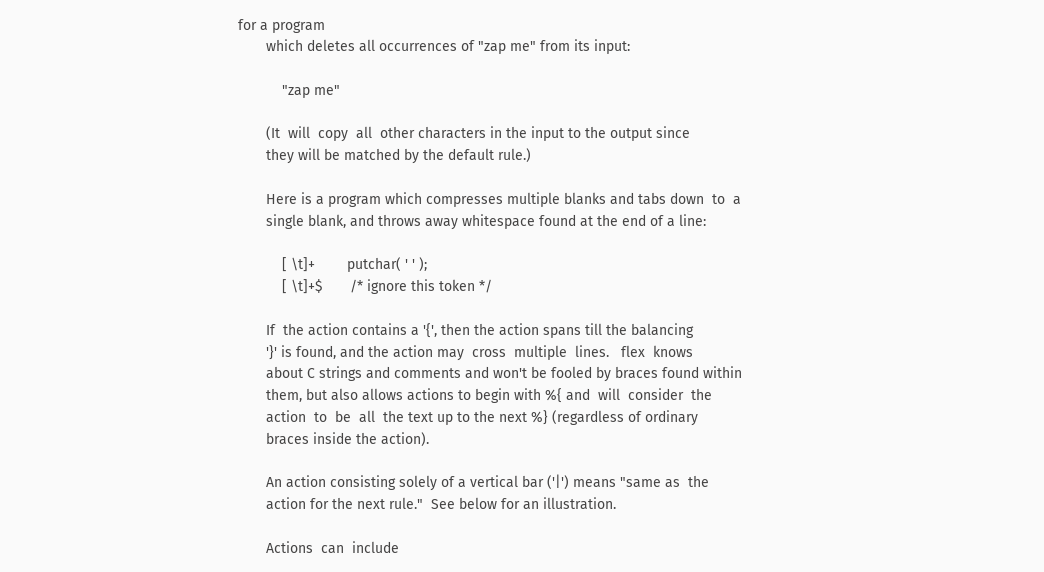for a program
       which deletes all occurrences of "zap me" from its input:

           "zap me"

       (It  will  copy  all  other characters in the input to the output since
       they will be matched by the default rule.)

       Here is a program which compresses multiple blanks and tabs down  to  a
       single blank, and throws away whitespace found at the end of a line:

           [ \t]+        putchar( ' ' );
           [ \t]+$       /* ignore this token */

       If  the action contains a '{', then the action spans till the balancing
       '}' is found, and the action may  cross  multiple  lines.   flex  knows
       about C strings and comments and won't be fooled by braces found within
       them, but also allows actions to begin with %{ and  will  consider  the
       action  to  be  all  the text up to the next %} (regardless of ordinary
       braces inside the action).

       An action consisting solely of a vertical bar ('|') means "same as  the
       action for the next rule."  See below for an illustration.

       Actions  can  include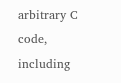arbitrary C code, including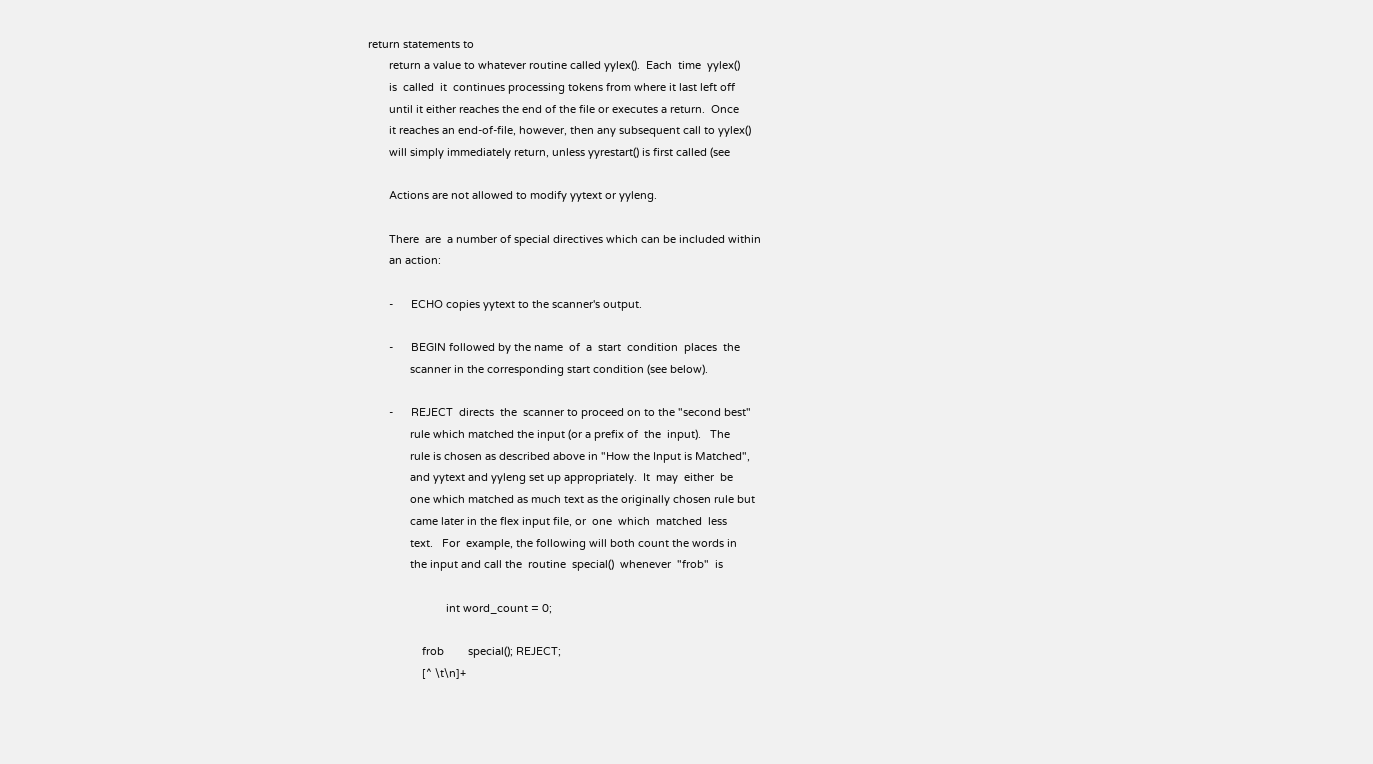return statements to
       return a value to whatever routine called yylex().  Each  time  yylex()
       is  called  it  continues processing tokens from where it last left off
       until it either reaches the end of the file or executes a return.  Once
       it reaches an end-of-file, however, then any subsequent call to yylex()
       will simply immediately return, unless yyrestart() is first called (see

       Actions are not allowed to modify yytext or yyleng.

       There  are  a number of special directives which can be included within
       an action:

       -      ECHO copies yytext to the scanner's output.

       -      BEGIN followed by the name  of  a  start  condition  places  the
              scanner in the corresponding start condition (see below).

       -      REJECT  directs  the  scanner to proceed on to the "second best"
              rule which matched the input (or a prefix of  the  input).   The
              rule is chosen as described above in "How the Input is Matched",
              and yytext and yyleng set up appropriately.  It  may  either  be
              one which matched as much text as the originally chosen rule but
              came later in the flex input file, or  one  which  matched  less
              text.   For  example, the following will both count the words in
              the input and call the  routine  special()  whenever  "frob"  is

                          int word_count = 0;

                  frob        special(); REJECT;
                  [^ \t\n]+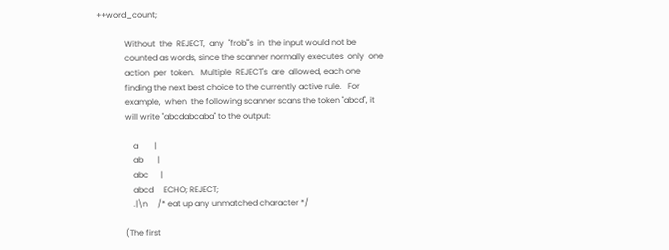++word_count;

              Without  the  REJECT,  any  "frob"'s  in  the input would not be
              counted as words, since the scanner normally executes  only  one
              action  per  token.   Multiple  REJECT's  are  allowed, each one
              finding the next best choice to the currently active rule.   For
              example,  when  the following scanner scans the token "abcd", it
              will write "abcdabcaba" to the output:

                  a        |
                  ab       |
                  abc      |
                  abcd     ECHO; REJECT;
                  .|\n     /* eat up any unmatched character */

              (The first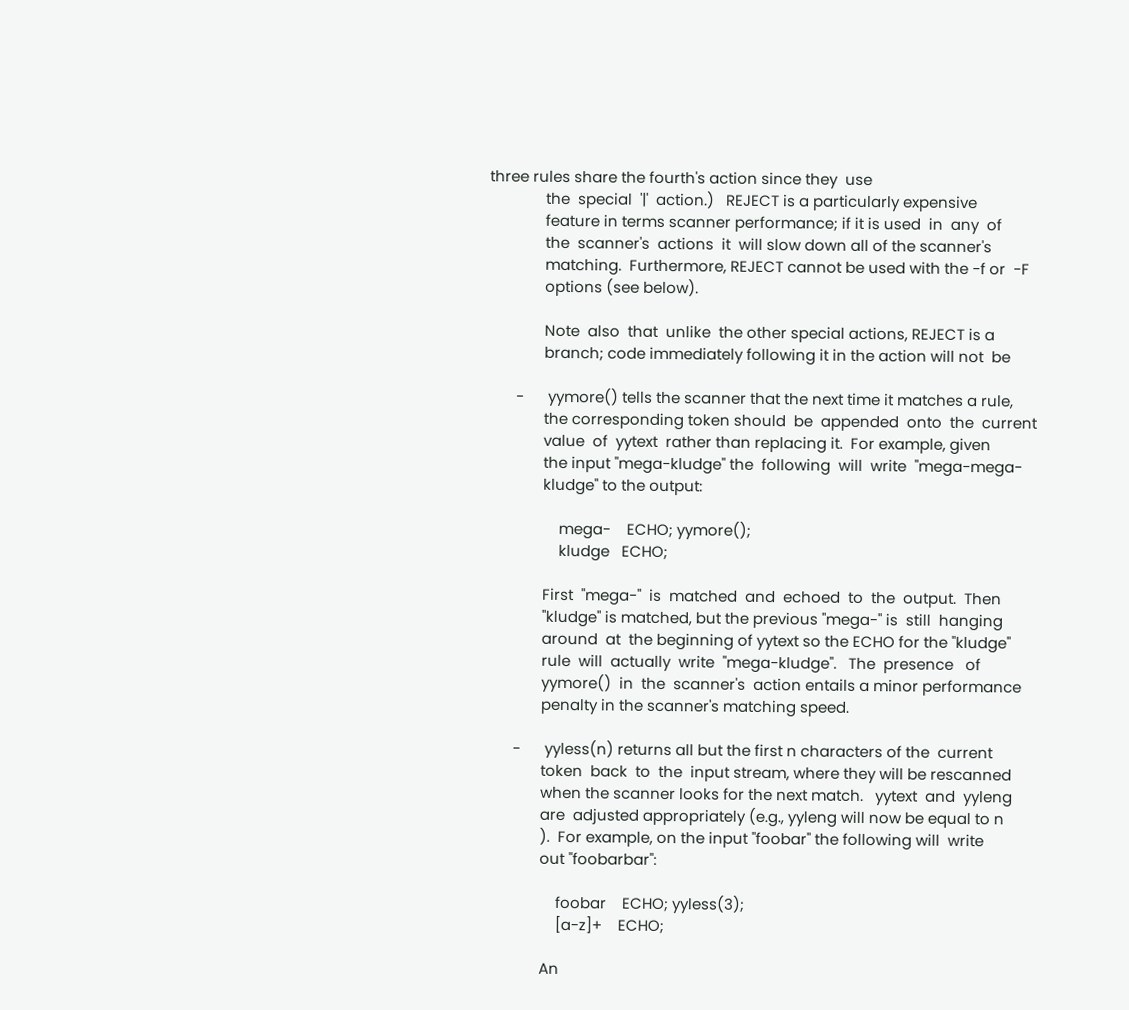three rules share the fourth's action since they  use
              the  special  '|'  action.)   REJECT is a particularly expensive
              feature in terms scanner performance; if it is used  in  any  of
              the  scanner's  actions  it  will slow down all of the scanner's
              matching.  Furthermore, REJECT cannot be used with the -f or  -F
              options (see below).

              Note  also  that  unlike  the other special actions, REJECT is a
              branch; code immediately following it in the action will not  be

       -      yymore() tells the scanner that the next time it matches a rule,
              the corresponding token should  be  appended  onto  the  current
              value  of  yytext  rather than replacing it.  For example, given
              the input "mega-kludge" the  following  will  write  "mega-mega-
              kludge" to the output:

                  mega-    ECHO; yymore();
                  kludge   ECHO;

              First  "mega-"  is  matched  and  echoed  to  the  output.  Then
              "kludge" is matched, but the previous "mega-" is  still  hanging
              around  at  the beginning of yytext so the ECHO for the "kludge"
              rule  will  actually  write  "mega-kludge".   The  presence   of
              yymore()  in  the  scanner's  action entails a minor performance
              penalty in the scanner's matching speed.

       -      yyless(n) returns all but the first n characters of the  current
              token  back  to  the  input stream, where they will be rescanned
              when the scanner looks for the next match.   yytext  and  yyleng
              are  adjusted appropriately (e.g., yyleng will now be equal to n
              ).  For example, on the input "foobar" the following will  write
              out "foobarbar":

                  foobar    ECHO; yyless(3);
                  [a-z]+    ECHO;

              An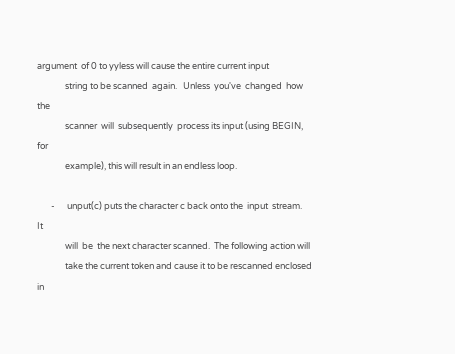argument  of 0 to yyless will cause the entire current input
              string to be scanned  again.   Unless  you've  changed  how  the
              scanner  will  subsequently  process its input (using BEGIN, for
              example), this will result in an endless loop.

       -      unput(c) puts the character c back onto the  input  stream.   It
              will  be  the next character scanned.  The following action will
              take the current token and cause it to be rescanned enclosed  in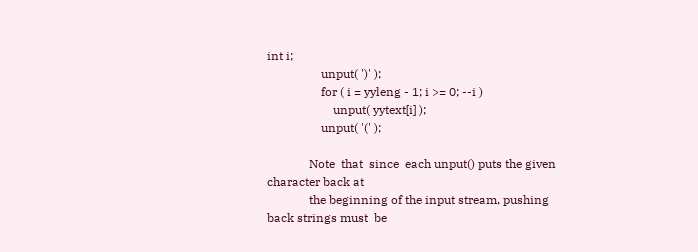int i;
                  unput( ')' );
                  for ( i = yyleng - 1; i >= 0; --i )
                      unput( yytext[i] );
                  unput( '(' );

              Note  that  since  each unput() puts the given character back at
              the beginning of the input stream, pushing back strings must  be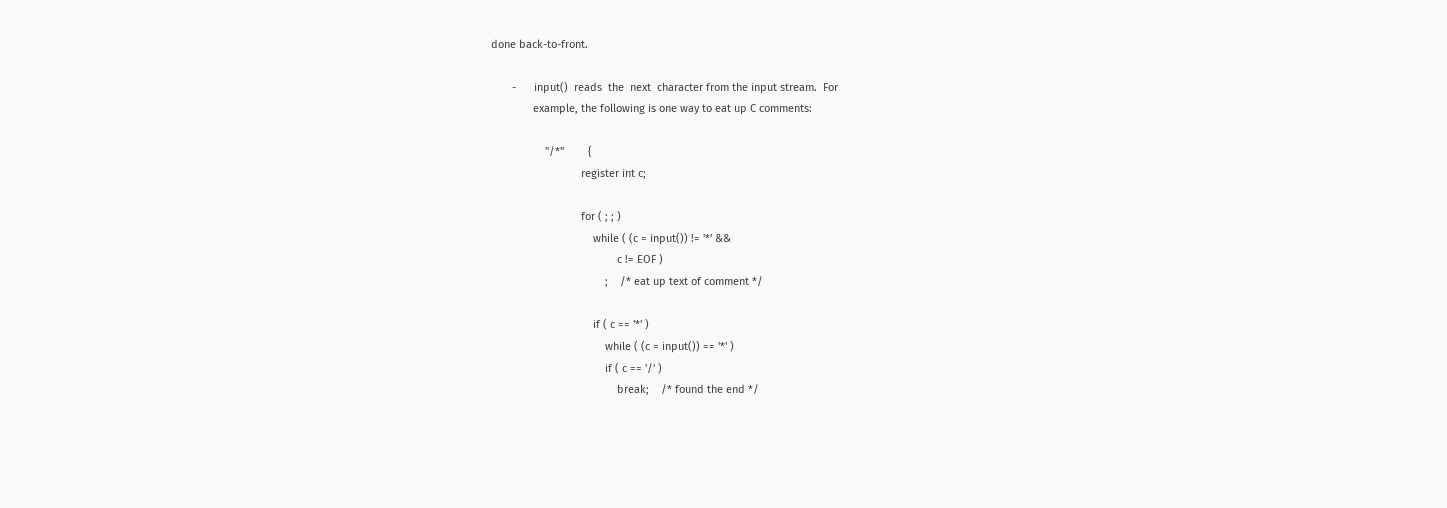done back-to-front.

       -      input()  reads  the  next  character from the input stream.  For
              example, the following is one way to eat up C comments:

                  "/*"        {
                              register int c;

                              for ( ; ; )
                                  while ( (c = input()) != '*' &&
                                          c != EOF )
                                      ;    /* eat up text of comment */

                                  if ( c == '*' )
                                      while ( (c = input()) == '*' )
                                      if ( c == '/' )
                                          break;    /* found the end */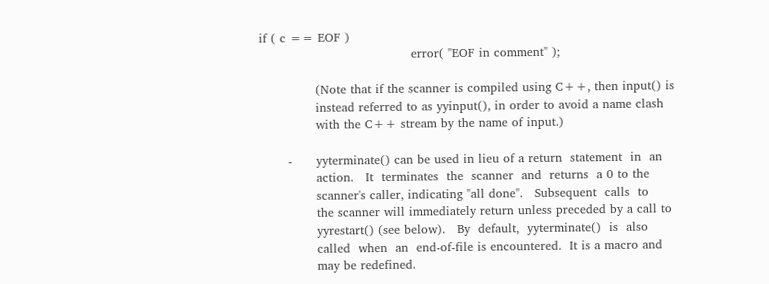if ( c == EOF )
                                      error( "EOF in comment" );

              (Note that if the scanner is compiled using C++, then input() is
              instead referred to as yyinput(), in order to avoid a name clash
              with the C++ stream by the name of input.)

       -      yyterminate() can be used in lieu of a return  statement  in  an
              action.   It  terminates  the  scanner  and  returns  a 0 to the
              scanner's caller, indicating "all done".   Subsequent  calls  to
              the scanner will immediately return unless preceded by a call to
              yyrestart() (see below).   By  default,  yyterminate()  is  also
              called  when  an  end-of-file is encountered.  It is a macro and
              may be redefined.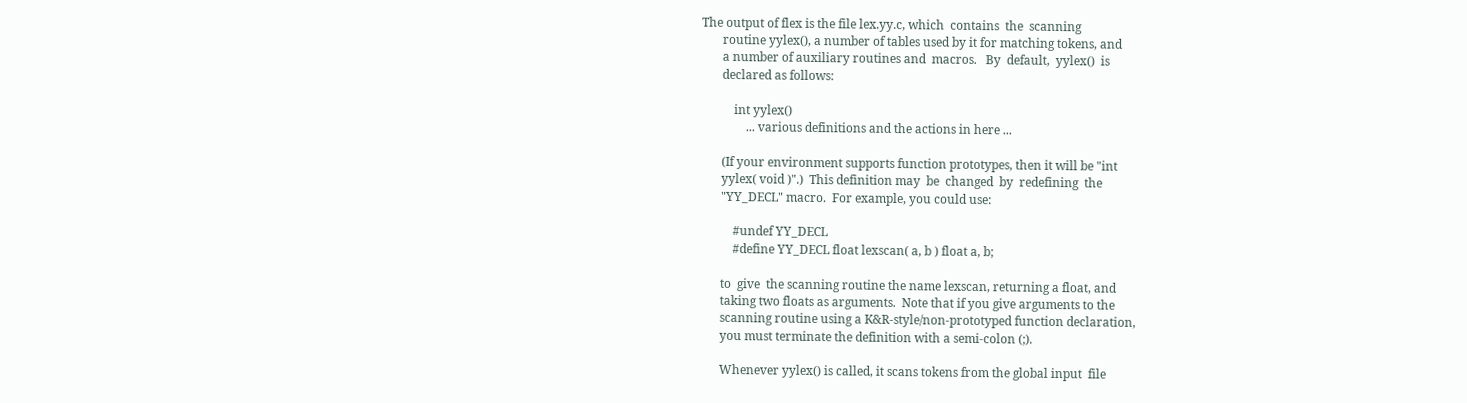The output of flex is the file lex.yy.c, which  contains  the  scanning
       routine yylex(), a number of tables used by it for matching tokens, and
       a number of auxiliary routines and  macros.   By  default,  yylex()  is
       declared as follows:

           int yylex()
               ... various definitions and the actions in here ...

       (If your environment supports function prototypes, then it will be "int
       yylex( void )".)  This definition may  be  changed  by  redefining  the
       "YY_DECL" macro.  For example, you could use:

           #undef YY_DECL
           #define YY_DECL float lexscan( a, b ) float a, b;

       to  give  the scanning routine the name lexscan, returning a float, and
       taking two floats as arguments.  Note that if you give arguments to the
       scanning routine using a K&R-style/non-prototyped function declaration,
       you must terminate the definition with a semi-colon (;).

       Whenever yylex() is called, it scans tokens from the global input  file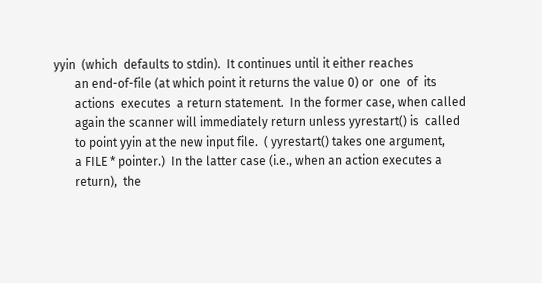yyin  (which  defaults to stdin).  It continues until it either reaches
       an end-of-file (at which point it returns the value 0) or  one  of  its
       actions  executes  a return statement.  In the former case, when called
       again the scanner will immediately return unless yyrestart() is  called
       to point yyin at the new input file.  ( yyrestart() takes one argument,
       a FILE * pointer.)  In the latter case (i.e., when an action executes a
       return),  the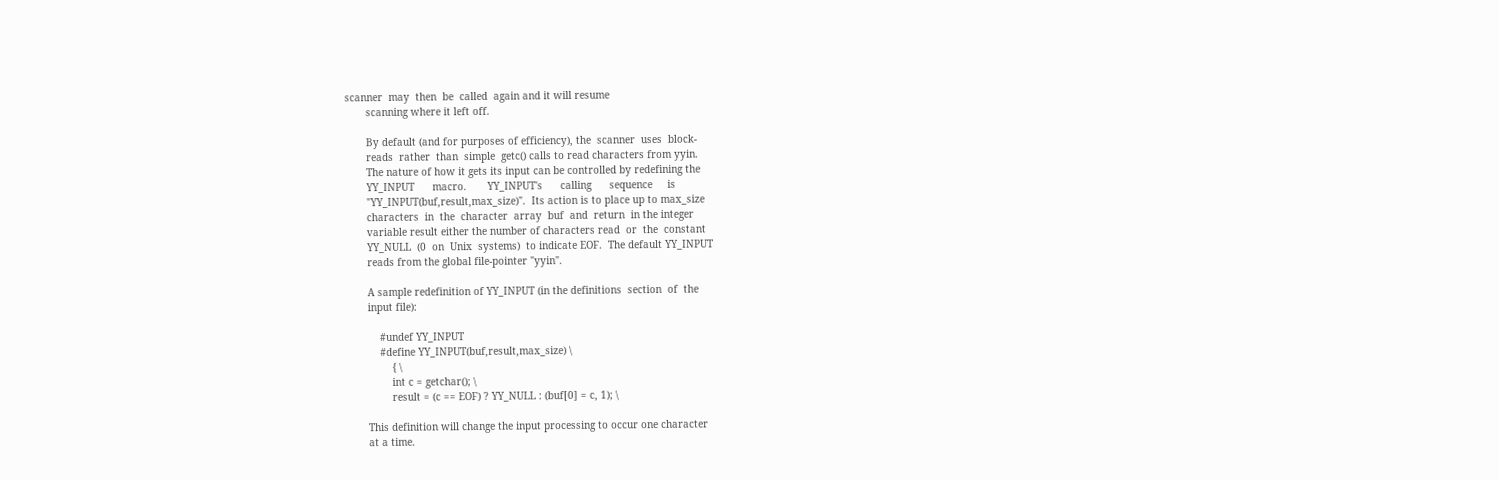scanner  may  then  be  called  again and it will resume
       scanning where it left off.

       By default (and for purposes of efficiency), the  scanner  uses  block-
       reads  rather  than  simple  getc() calls to read characters from yyin.
       The nature of how it gets its input can be controlled by redefining the
       YY_INPUT      macro.       YY_INPUT's      calling      sequence     is
       "YY_INPUT(buf,result,max_size)".  Its action is to place up to max_size
       characters  in  the  character  array  buf  and  return  in the integer
       variable result either the number of characters read  or  the  constant
       YY_NULL  (0  on  Unix  systems)  to indicate EOF.  The default YY_INPUT
       reads from the global file-pointer "yyin".

       A sample redefinition of YY_INPUT (in the definitions  section  of  the
       input file):

           #undef YY_INPUT
           #define YY_INPUT(buf,result,max_size) \
               { \
               int c = getchar(); \
               result = (c == EOF) ? YY_NULL : (buf[0] = c, 1); \

       This definition will change the input processing to occur one character
       at a time.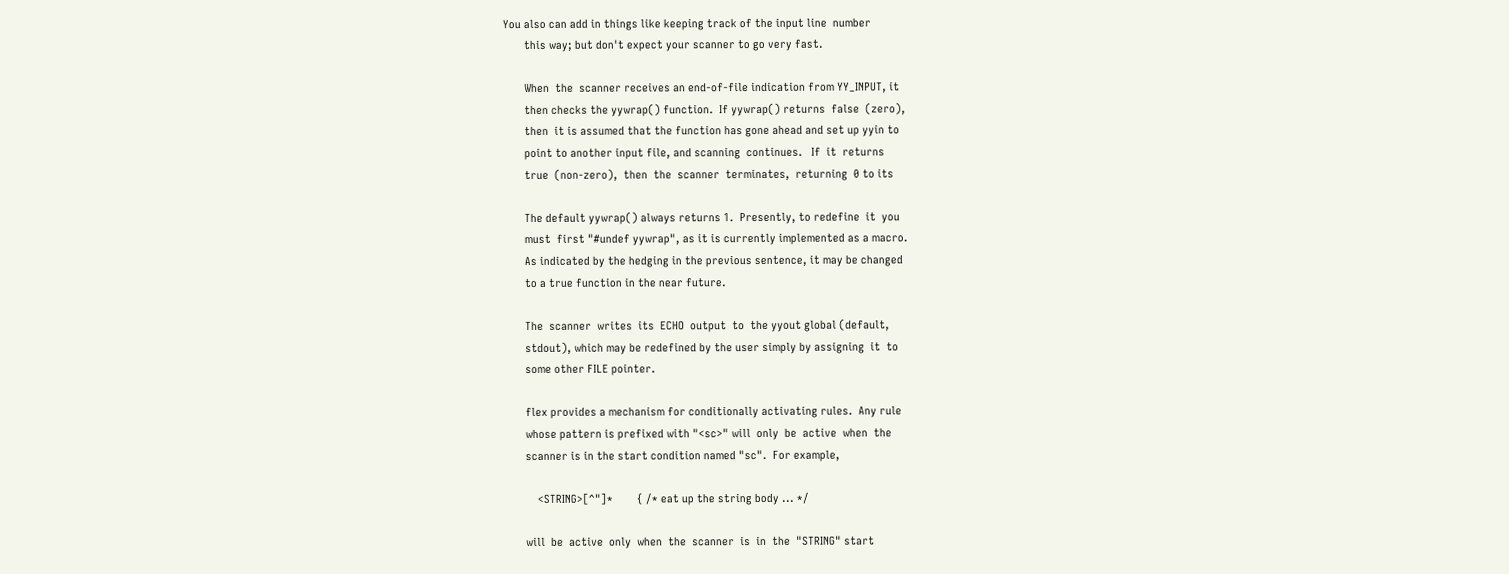You also can add in things like keeping track of the input line  number
       this way; but don't expect your scanner to go very fast.

       When  the  scanner receives an end-of-file indication from YY_INPUT, it
       then checks the yywrap() function.  If yywrap() returns  false  (zero),
       then  it is assumed that the function has gone ahead and set up yyin to
       point to another input file, and scanning  continues.   If  it  returns
       true  (non-zero),  then  the  scanner  terminates,  returning  0 to its

       The default yywrap() always returns 1.  Presently, to redefine  it  you
       must  first "#undef yywrap", as it is currently implemented as a macro.
       As indicated by the hedging in the previous sentence, it may be changed
       to a true function in the near future.

       The  scanner  writes  its  ECHO  output  to  the yyout global (default,
       stdout), which may be redefined by the user simply by assigning  it  to
       some other FILE pointer.

       flex provides a mechanism for conditionally activating rules.  Any rule
       whose pattern is prefixed with "<sc>" will  only  be  active  when  the
       scanner is in the start condition named "sc".  For example,

           <STRING>[^"]*        { /* eat up the string body ... */

       will  be  active  only  when  the  scanner  is  in  the  "STRING" start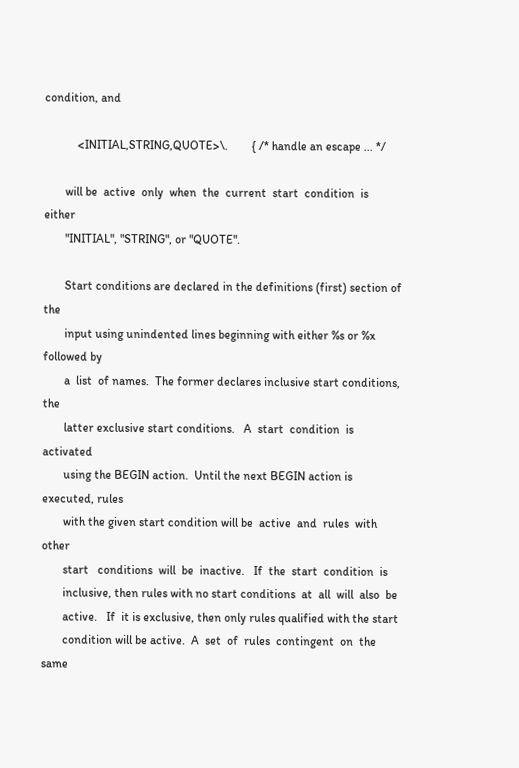condition, and

           <INITIAL,STRING,QUOTE>\.        { /* handle an escape ... */

       will be  active  only  when  the  current  start  condition  is  either
       "INITIAL", "STRING", or "QUOTE".

       Start conditions are declared in the definitions (first) section of the
       input using unindented lines beginning with either %s or %x followed by
       a  list  of names.  The former declares inclusive start conditions, the
       latter exclusive start conditions.   A  start  condition  is  activated
       using the BEGIN action.  Until the next BEGIN action is executed, rules
       with the given start condition will be  active  and  rules  with  other
       start   conditions  will  be  inactive.   If  the  start  condition  is
       inclusive, then rules with no start conditions  at  all  will  also  be
       active.   If  it is exclusive, then only rules qualified with the start
       condition will be active.  A  set  of  rules  contingent  on  the  same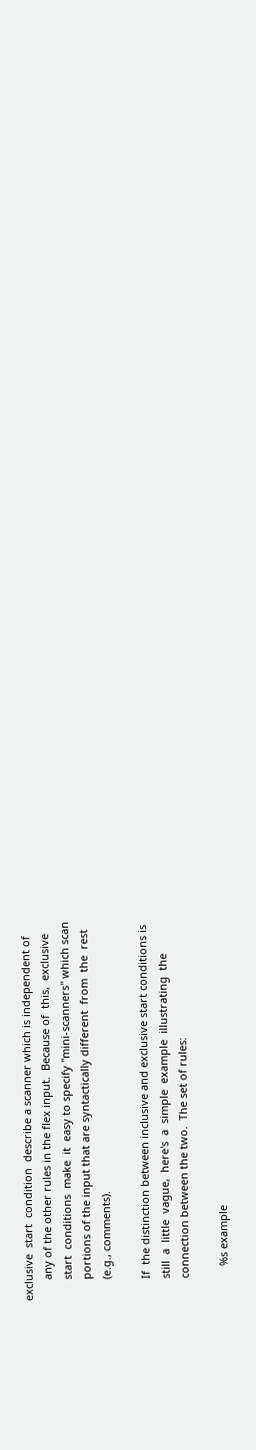exclusive  start  condition  describe a scanner which is independent of
       any of the other rules in the flex input.  Because of  this,  exclusive
       start  conditions  make  it  easy to specify "mini-scanners" which scan
       portions of the input that are syntactically different  from  the  rest
       (e.g., comments).

       If  the distinction between inclusive and exclusive start conditions is
       still  a  little  vague,  here's  a  simple  example  illustrating  the
       connection between the two.  The set of rules:

           %s example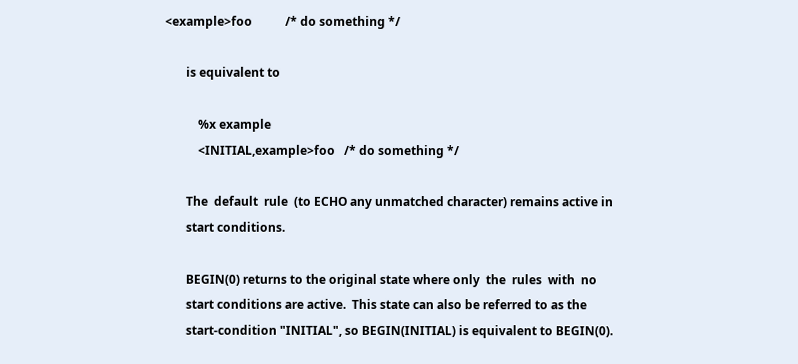<example>foo           /* do something */

       is equivalent to

           %x example
           <INITIAL,example>foo   /* do something */

       The  default  rule  (to ECHO any unmatched character) remains active in
       start conditions.

       BEGIN(0) returns to the original state where only  the  rules  with  no
       start conditions are active.  This state can also be referred to as the
       start-condition "INITIAL", so BEGIN(INITIAL) is equivalent to BEGIN(0).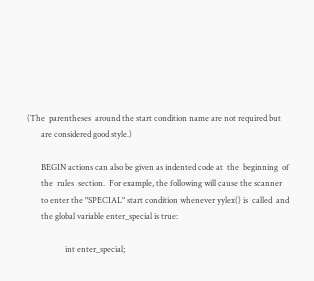(The  parentheses  around the start condition name are not required but
       are considered good style.)

       BEGIN actions can also be given as indented code at  the  beginning  of
       the  rules  section.  For example, the following will cause the scanner
       to enter the "SPECIAL" start condition whenever yylex() is  called  and
       the global variable enter_special is true:

                   int enter_special;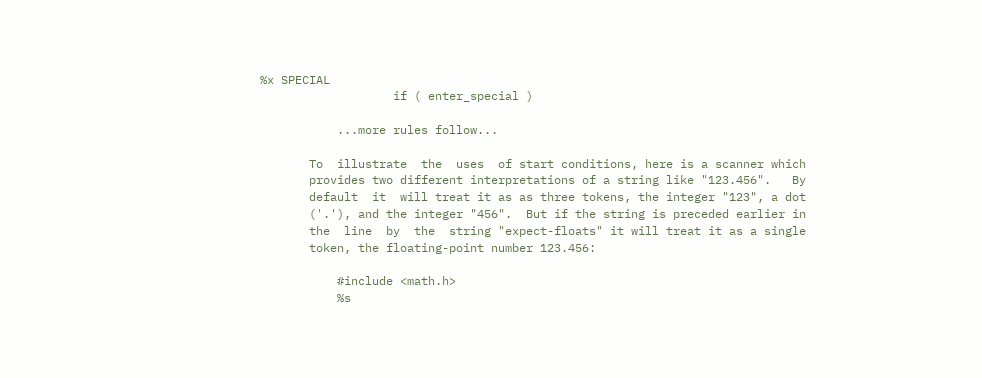%x SPECIAL
                   if ( enter_special )

           ...more rules follow...

       To  illustrate  the  uses  of start conditions, here is a scanner which
       provides two different interpretations of a string like "123.456".   By
       default  it  will treat it as as three tokens, the integer "123", a dot
       ('.'), and the integer "456".  But if the string is preceded earlier in
       the  line  by  the  string "expect-floats" it will treat it as a single
       token, the floating-point number 123.456:

           #include <math.h>
           %s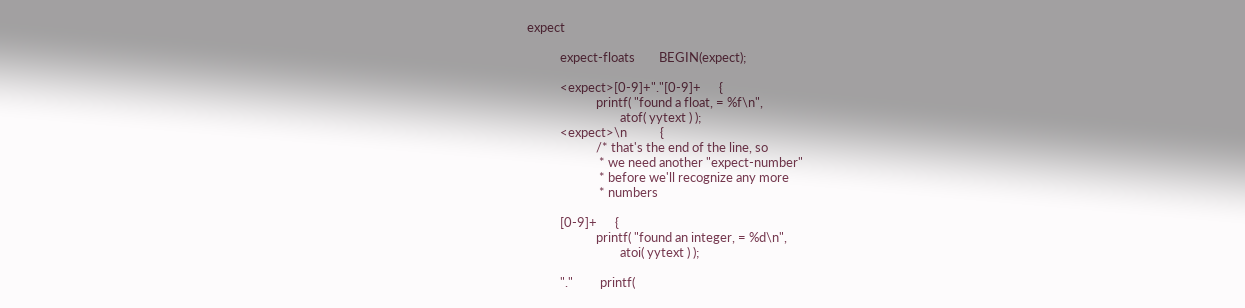expect

           expect-floats        BEGIN(expect);

           <expect>[0-9]+"."[0-9]+      {
                       printf( "found a float, = %f\n",
                               atof( yytext ) );
           <expect>\n           {
                       /* that's the end of the line, so
                        * we need another "expect-number"
                        * before we'll recognize any more
                        * numbers

           [0-9]+      {
                       printf( "found an integer, = %d\n",
                               atoi( yytext ) );

           "."         printf(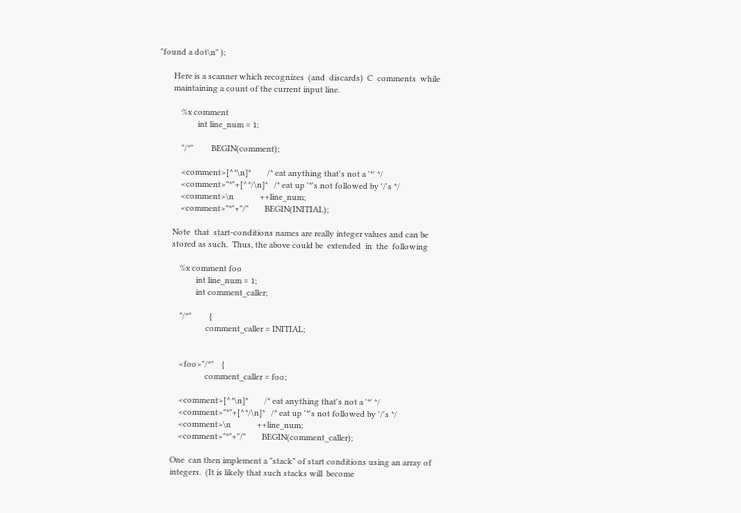"found a dot\n" );

       Here is a scanner which recognizes  (and  discards)  C  comments  while
       maintaining a count of the current input line.

           %x comment
                   int line_num = 1;

           "/*"         BEGIN(comment);

           <comment>[^*\n]*        /* eat anything that's not a '*' */
           <comment>"*"+[^*/\n]*   /* eat up '*'s not followed by '/'s */
           <comment>\n             ++line_num;
           <comment>"*"+"/"        BEGIN(INITIAL);

       Note  that  start-conditions names are really integer values and can be
       stored as such.  Thus, the above could be  extended  in  the  following

           %x comment foo
                   int line_num = 1;
                   int comment_caller;

           "/*"         {
                        comment_caller = INITIAL;


           <foo>"/*"    {
                        comment_caller = foo;

           <comment>[^*\n]*        /* eat anything that's not a '*' */
           <comment>"*"+[^*/\n]*   /* eat up '*'s not followed by '/'s */
           <comment>\n             ++line_num;
           <comment>"*"+"/"        BEGIN(comment_caller);

       One  can then implement a "stack" of start conditions using an array of
       integers.  (It is likely that such stacks will  become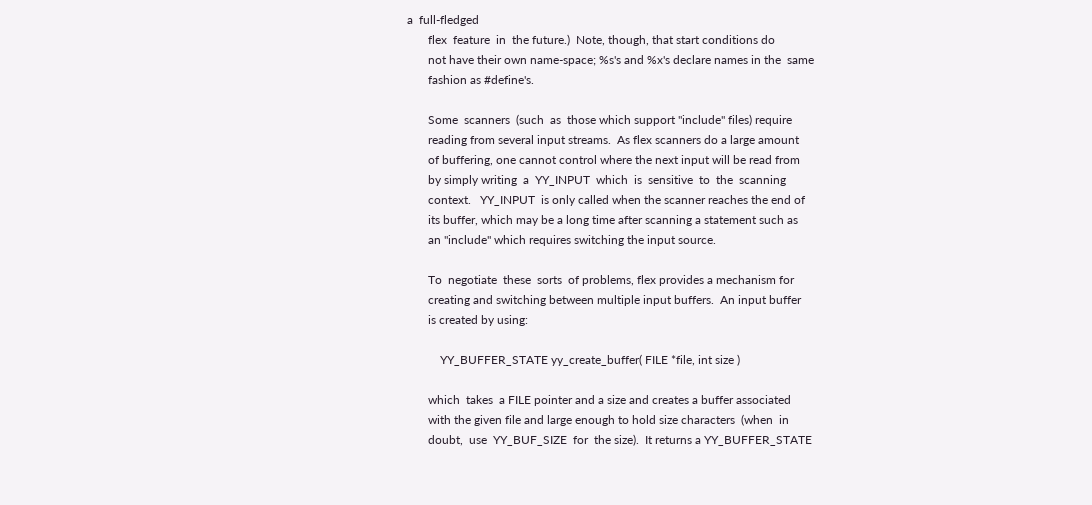a  full-fledged
       flex  feature  in  the future.)  Note, though, that start conditions do
       not have their own name-space; %s's and %x's declare names in the  same
       fashion as #define's.

       Some  scanners  (such  as  those which support "include" files) require
       reading from several input streams.  As flex scanners do a large amount
       of buffering, one cannot control where the next input will be read from
       by simply writing  a  YY_INPUT  which  is  sensitive  to  the  scanning
       context.   YY_INPUT  is only called when the scanner reaches the end of
       its buffer, which may be a long time after scanning a statement such as
       an "include" which requires switching the input source.

       To  negotiate  these  sorts  of problems, flex provides a mechanism for
       creating and switching between multiple input buffers.  An input buffer
       is created by using:

           YY_BUFFER_STATE yy_create_buffer( FILE *file, int size )

       which  takes  a FILE pointer and a size and creates a buffer associated
       with the given file and large enough to hold size characters  (when  in
       doubt,  use  YY_BUF_SIZE  for  the size).  It returns a YY_BUFFER_STATE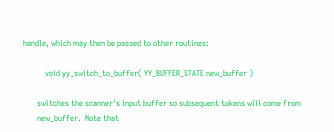handle, which may then be passed to other routines:

           void yy_switch_to_buffer( YY_BUFFER_STATE new_buffer )

       switches the scanner's input buffer so subsequent tokens will come from
       new_buffer.  Note that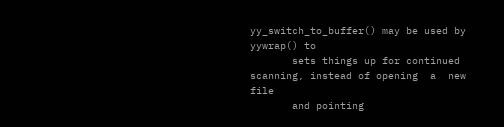yy_switch_to_buffer() may be used by yywrap() to
       sets things up for continued scanning, instead of opening  a  new  file
       and pointing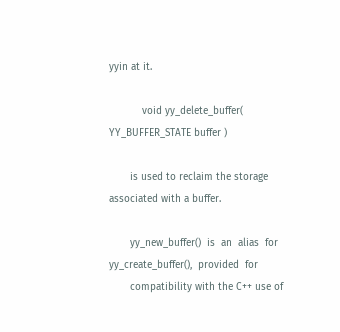yyin at it.

           void yy_delete_buffer( YY_BUFFER_STATE buffer )

       is used to reclaim the storage associated with a buffer.

       yy_new_buffer()  is  an  alias  for  yy_create_buffer(),  provided  for
       compatibility with the C++ use of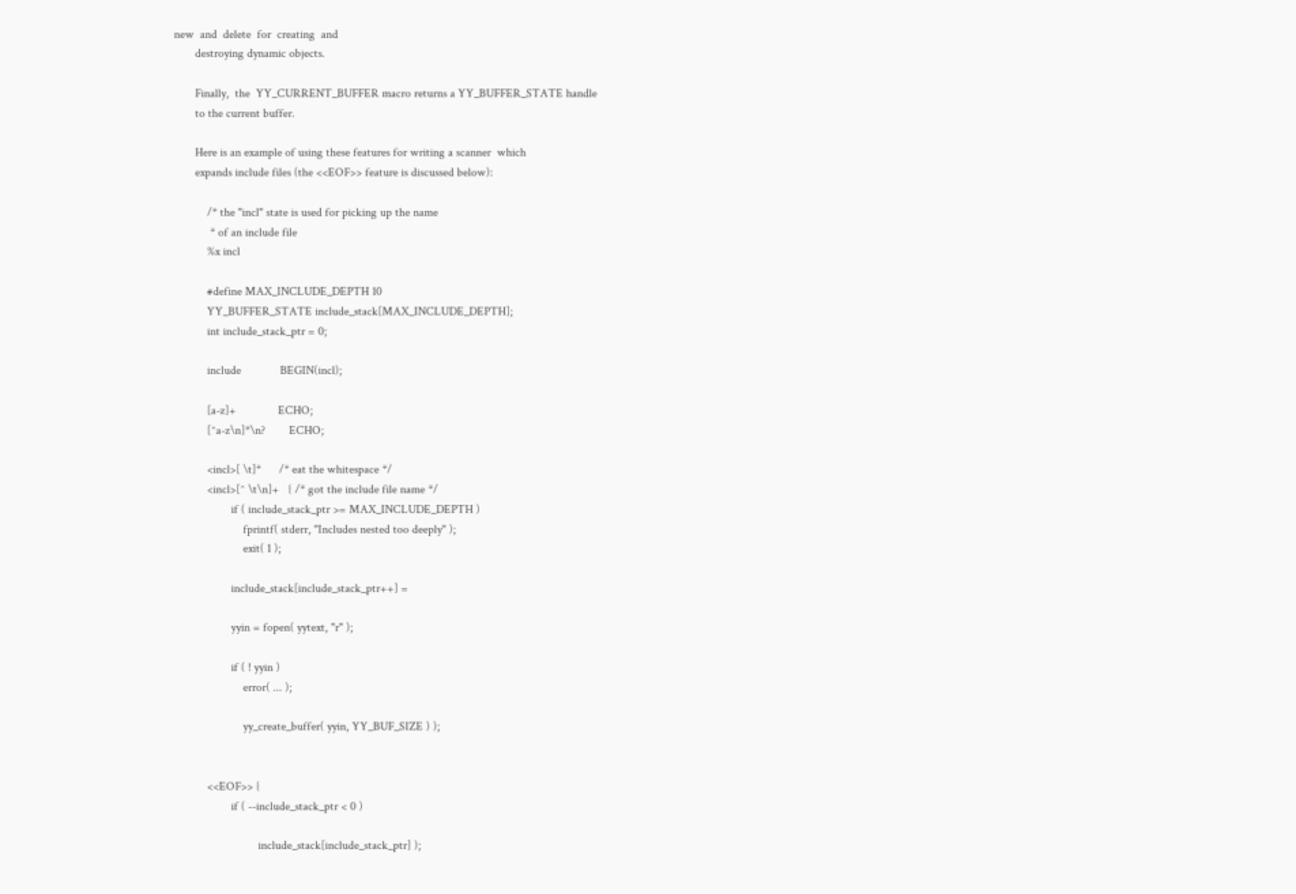new  and  delete  for  creating  and
       destroying dynamic objects.

       Finally,  the  YY_CURRENT_BUFFER macro returns a YY_BUFFER_STATE handle
       to the current buffer.

       Here is an example of using these features for writing a scanner  which
       expands include files (the <<EOF>> feature is discussed below):

           /* the "incl" state is used for picking up the name
            * of an include file
           %x incl

           #define MAX_INCLUDE_DEPTH 10
           YY_BUFFER_STATE include_stack[MAX_INCLUDE_DEPTH];
           int include_stack_ptr = 0;

           include             BEGIN(incl);

           [a-z]+              ECHO;
           [^a-z\n]*\n?        ECHO;

           <incl>[ \t]*      /* eat the whitespace */
           <incl>[^ \t\n]+   { /* got the include file name */
                   if ( include_stack_ptr >= MAX_INCLUDE_DEPTH )
                       fprintf( stderr, "Includes nested too deeply" );
                       exit( 1 );

                   include_stack[include_stack_ptr++] =

                   yyin = fopen( yytext, "r" );

                   if ( ! yyin )
                       error( ... );

                       yy_create_buffer( yyin, YY_BUF_SIZE ) );


           <<EOF>> {
                   if ( --include_stack_ptr < 0 )

                            include_stack[include_stack_ptr] );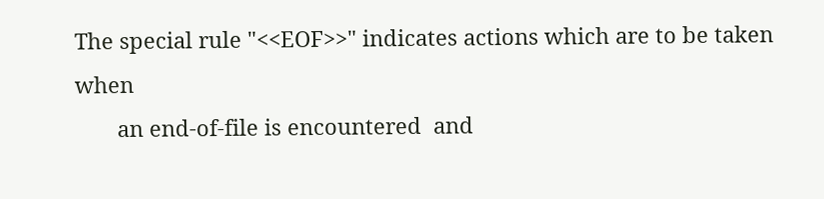The special rule "<<EOF>>" indicates actions which are to be taken when
       an end-of-file is encountered  and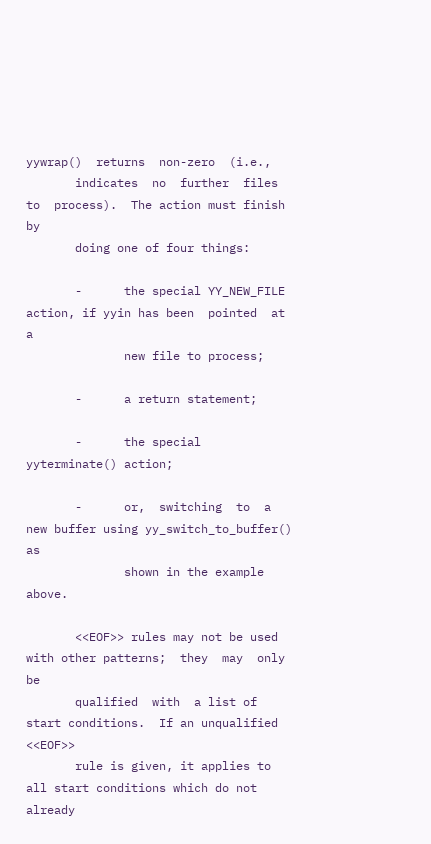yywrap()  returns  non-zero  (i.e.,
       indicates  no  further  files  to  process).  The action must finish by
       doing one of four things:

       -      the special YY_NEW_FILE action, if yyin has been  pointed  at  a
              new file to process;

       -      a return statement;

       -      the special yyterminate() action;

       -      or,  switching  to  a  new buffer using yy_switch_to_buffer() as
              shown in the example above.

       <<EOF>> rules may not be used with other patterns;  they  may  only  be
       qualified  with  a list of start conditions.  If an unqualified <<EOF>>
       rule is given, it applies to all start conditions which do not  already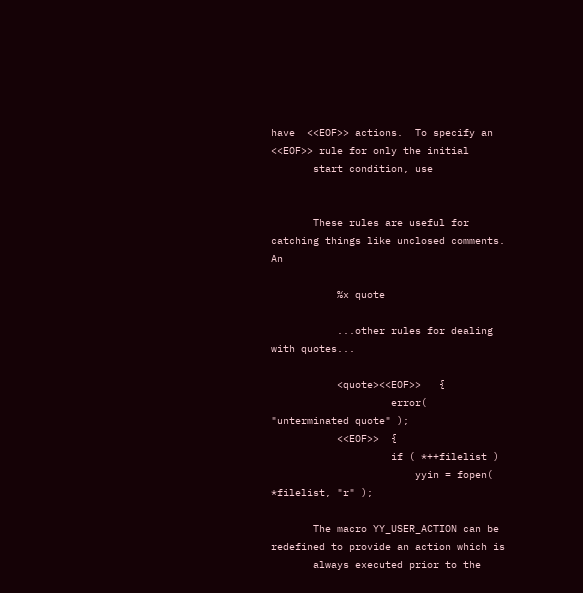have  <<EOF>> actions.  To specify an <<EOF>> rule for only the initial
       start condition, use


       These rules are useful for catching things like unclosed comments.   An

           %x quote

           ...other rules for dealing with quotes...

           <quote><<EOF>>   {
                    error( "unterminated quote" );
           <<EOF>>  {
                    if ( *++filelist )
                        yyin = fopen( *filelist, "r" );

       The macro YY_USER_ACTION can be redefined to provide an action which is
       always executed prior to the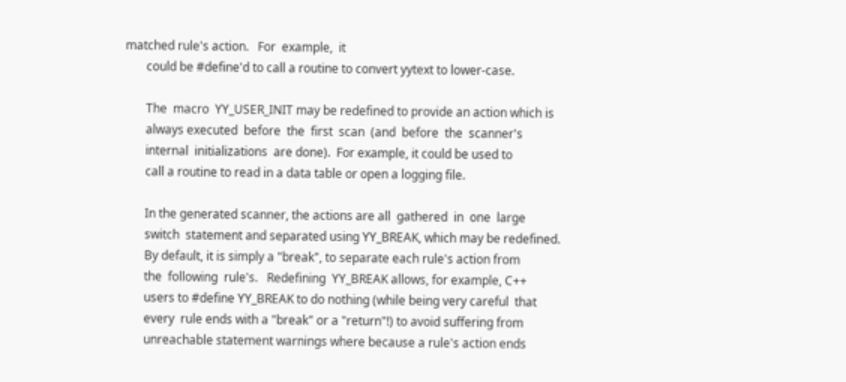matched rule's action.   For  example,  it
       could be #define'd to call a routine to convert yytext to lower-case.

       The  macro  YY_USER_INIT may be redefined to provide an action which is
       always executed  before  the  first  scan  (and  before  the  scanner's
       internal  initializations  are done).  For example, it could be used to
       call a routine to read in a data table or open a logging file.

       In the generated scanner, the actions are all  gathered  in  one  large
       switch  statement and separated using YY_BREAK, which may be redefined.
       By default, it is simply a "break", to separate each rule's action from
       the  following  rule's.   Redefining  YY_BREAK allows, for example, C++
       users to #define YY_BREAK to do nothing (while being very careful  that
       every  rule ends with a "break" or a "return"!) to avoid suffering from
       unreachable statement warnings where because a rule's action ends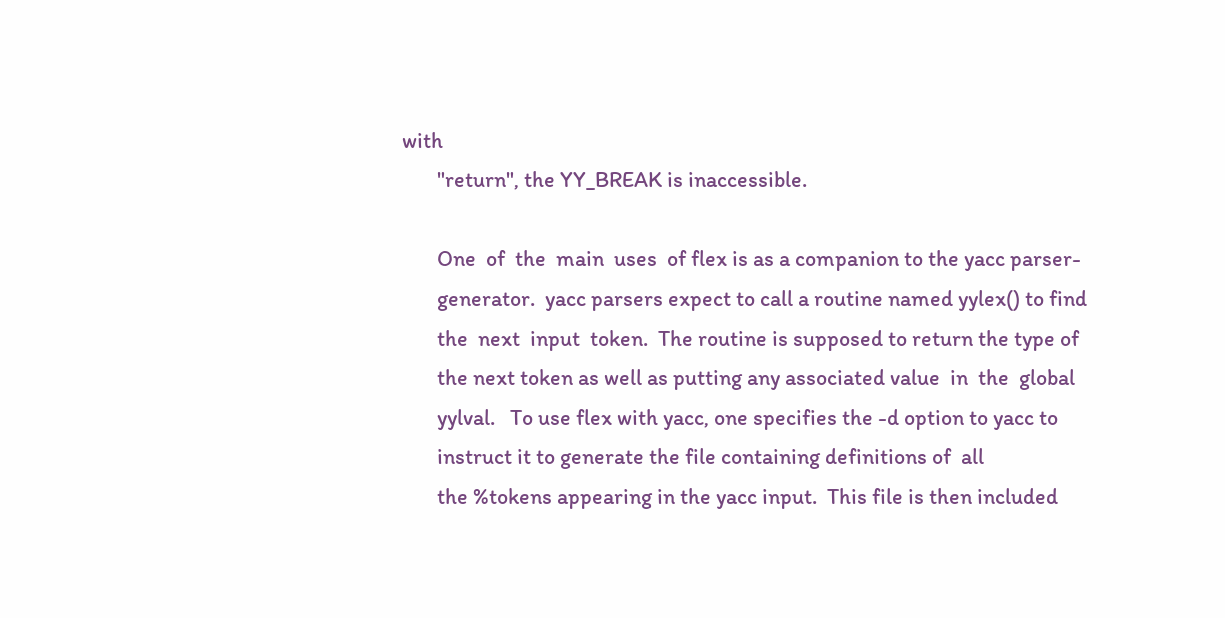with
       "return", the YY_BREAK is inaccessible.

       One  of  the  main  uses  of flex is as a companion to the yacc parser-
       generator.  yacc parsers expect to call a routine named yylex() to find
       the  next  input  token.  The routine is supposed to return the type of
       the next token as well as putting any associated value  in  the  global
       yylval.   To use flex with yacc, one specifies the -d option to yacc to
       instruct it to generate the file containing definitions of  all
       the %tokens appearing in the yacc input.  This file is then included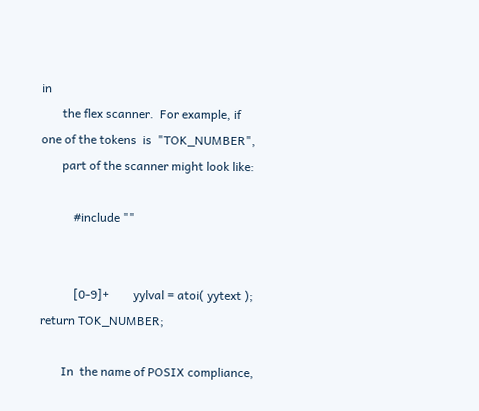in
       the flex scanner.  For example, if one of the tokens  is  "TOK_NUMBER",
       part of the scanner might look like:

           #include ""


           [0-9]+        yylval = atoi( yytext ); return TOK_NUMBER;

       In  the name of POSIX compliance,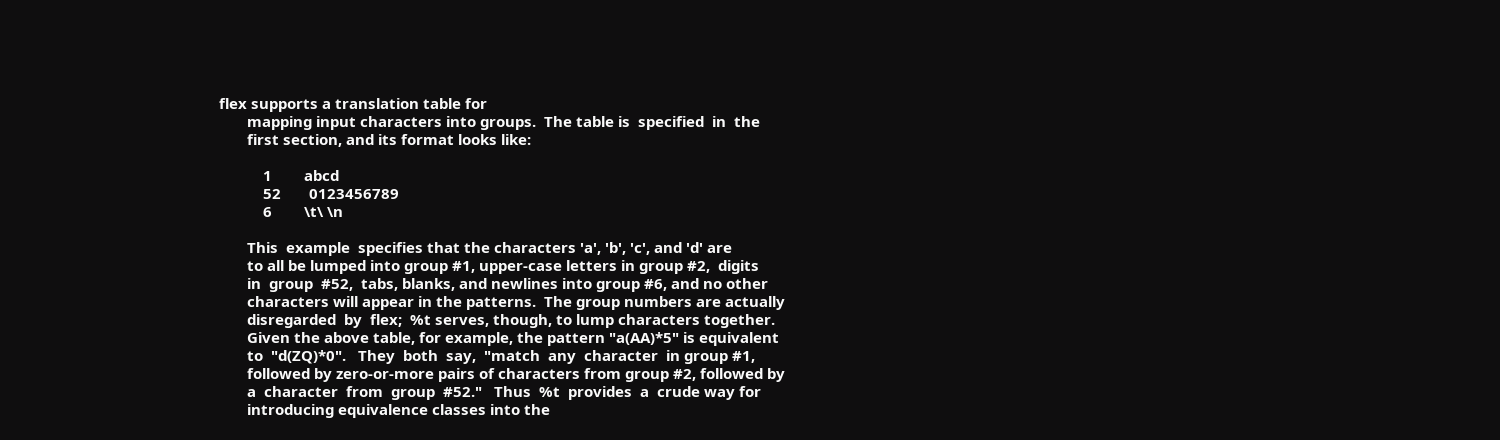flex supports a translation table for
       mapping input characters into groups.  The table is  specified  in  the
       first section, and its format looks like:

           1        abcd
           52       0123456789
           6        \t\ \n

       This  example  specifies that the characters 'a', 'b', 'c', and 'd' are
       to all be lumped into group #1, upper-case letters in group #2,  digits
       in  group  #52,  tabs, blanks, and newlines into group #6, and no other
       characters will appear in the patterns.  The group numbers are actually
       disregarded  by  flex;  %t serves, though, to lump characters together.
       Given the above table, for example, the pattern "a(AA)*5" is equivalent
       to  "d(ZQ)*0".   They  both  say,  "match  any  character  in group #1,
       followed by zero-or-more pairs of characters from group #2, followed by
       a  character  from  group  #52."   Thus  %t  provides  a  crude way for
       introducing equivalence classes into the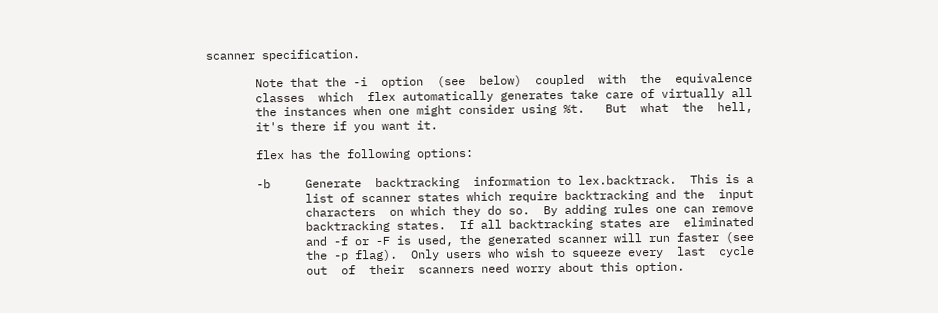scanner specification.

       Note that the -i  option  (see  below)  coupled  with  the  equivalence
       classes  which  flex automatically generates take care of virtually all
       the instances when one might consider using %t.   But  what  the  hell,
       it's there if you want it.

       flex has the following options:

       -b     Generate  backtracking  information to lex.backtrack.  This is a
              list of scanner states which require backtracking and the  input
              characters  on which they do so.  By adding rules one can remove
              backtracking states.  If all backtracking states are  eliminated
              and -f or -F is used, the generated scanner will run faster (see
              the -p flag).  Only users who wish to squeeze every  last  cycle
              out  of  their  scanners need worry about this option.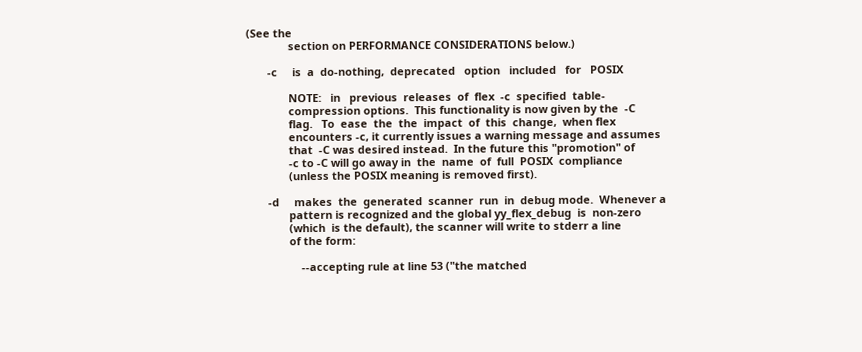(See the
              section on PERFORMANCE CONSIDERATIONS below.)

       -c     is  a  do-nothing,  deprecated   option   included   for   POSIX

              NOTE:   in   previous  releases  of  flex  -c  specified  table-
              compression options.  This functionality is now given by the  -C
              flag.   To  ease  the  the  impact  of  this  change,  when flex
              encounters -c, it currently issues a warning message and assumes
              that  -C was desired instead.  In the future this "promotion" of
              -c to -C will go away in  the  name  of  full  POSIX  compliance
              (unless the POSIX meaning is removed first).

       -d     makes  the  generated  scanner  run  in  debug mode.  Whenever a
              pattern is recognized and the global yy_flex_debug  is  non-zero
              (which  is the default), the scanner will write to stderr a line
              of the form:

                  --accepting rule at line 53 ("the matched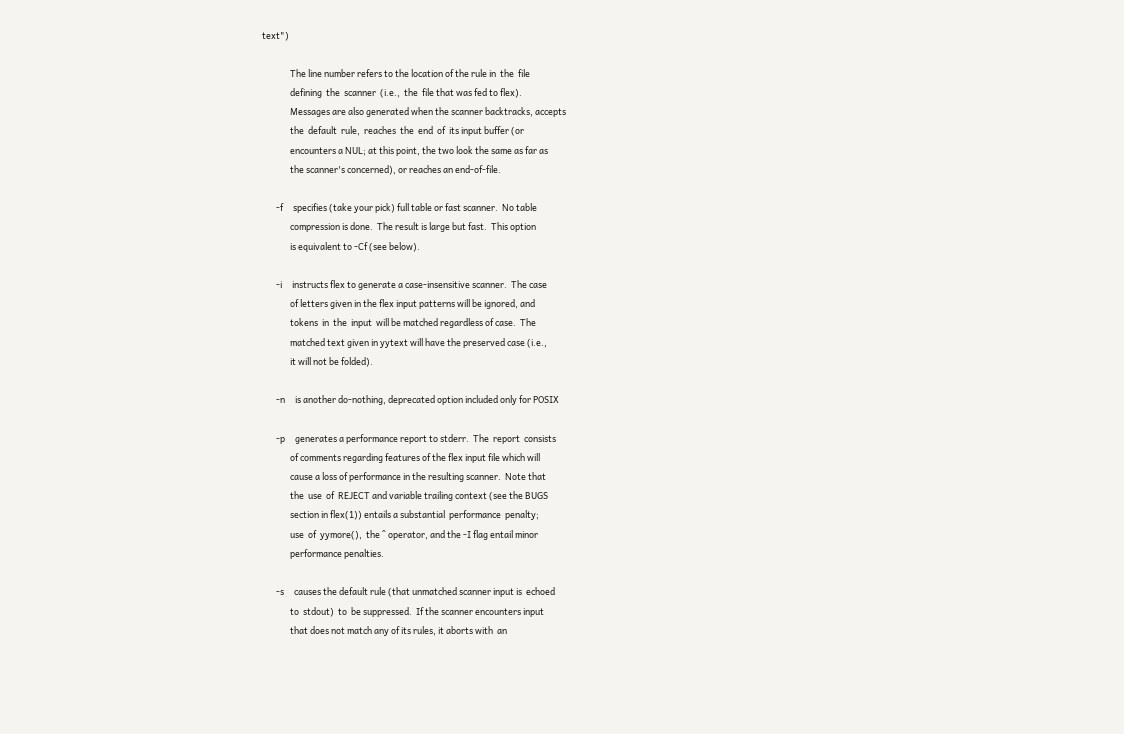text")

              The line number refers to the location of the rule in  the  file
              defining  the  scanner  (i.e.,  the  file that was fed to flex).
              Messages are also generated when the scanner backtracks, accepts
              the  default  rule,  reaches  the  end  of  its input buffer (or
              encounters a NUL; at this point, the two look the same as far as
              the scanner's concerned), or reaches an end-of-file.

       -f     specifies (take your pick) full table or fast scanner.  No table
              compression is done.  The result is large but fast.  This option
              is equivalent to -Cf (see below).

       -i     instructs flex to generate a case-insensitive scanner.  The case
              of letters given in the flex input patterns will be ignored, and
              tokens  in  the  input  will be matched regardless of case.  The
              matched text given in yytext will have the preserved case (i.e.,
              it will not be folded).

       -n     is another do-nothing, deprecated option included only for POSIX

       -p     generates a performance report to stderr.  The  report  consists
              of comments regarding features of the flex input file which will
              cause a loss of performance in the resulting scanner.  Note that
              the  use  of  REJECT and variable trailing context (see the BUGS
              section in flex(1)) entails a substantial  performance  penalty;
              use  of  yymore(),  the ^ operator, and the -I flag entail minor
              performance penalties.

       -s     causes the default rule (that unmatched scanner input is  echoed
              to  stdout)  to  be suppressed.  If the scanner encounters input
              that does not match any of its rules, it aborts with  an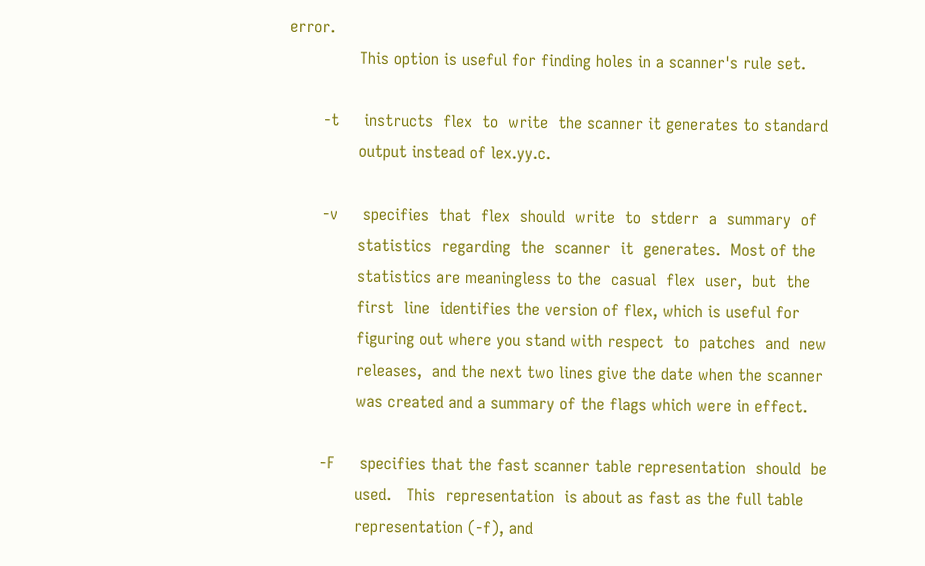error.
              This option is useful for finding holes in a scanner's rule set.

       -t     instructs  flex  to  write  the scanner it generates to standard
              output instead of lex.yy.c.

       -v     specifies  that  flex  should  write  to  stderr  a  summary  of
              statistics  regarding  the  scanner  it  generates.  Most of the
              statistics are meaningless to the  casual  flex  user,  but  the
              first  line  identifies the version of flex, which is useful for
              figuring out where you stand with respect  to  patches  and  new
              releases,  and the next two lines give the date when the scanner
              was created and a summary of the flags which were in effect.

       -F     specifies that the fast scanner table representation  should  be
              used.   This  representation  is about as fast as the full table
              representation (-f), and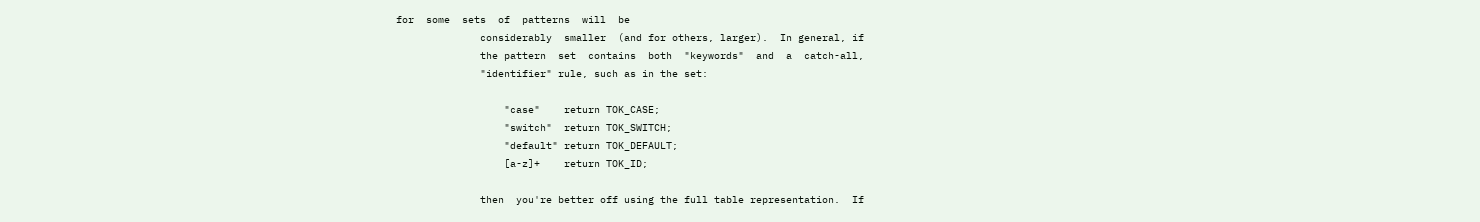for  some  sets  of  patterns  will  be
              considerably  smaller  (and for others, larger).  In general, if
              the pattern  set  contains  both  "keywords"  and  a  catch-all,
              "identifier" rule, such as in the set:

                  "case"    return TOK_CASE;
                  "switch"  return TOK_SWITCH;
                  "default" return TOK_DEFAULT;
                  [a-z]+    return TOK_ID;

              then  you're better off using the full table representation.  If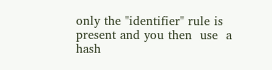only the "identifier" rule is present and you then  use  a  hash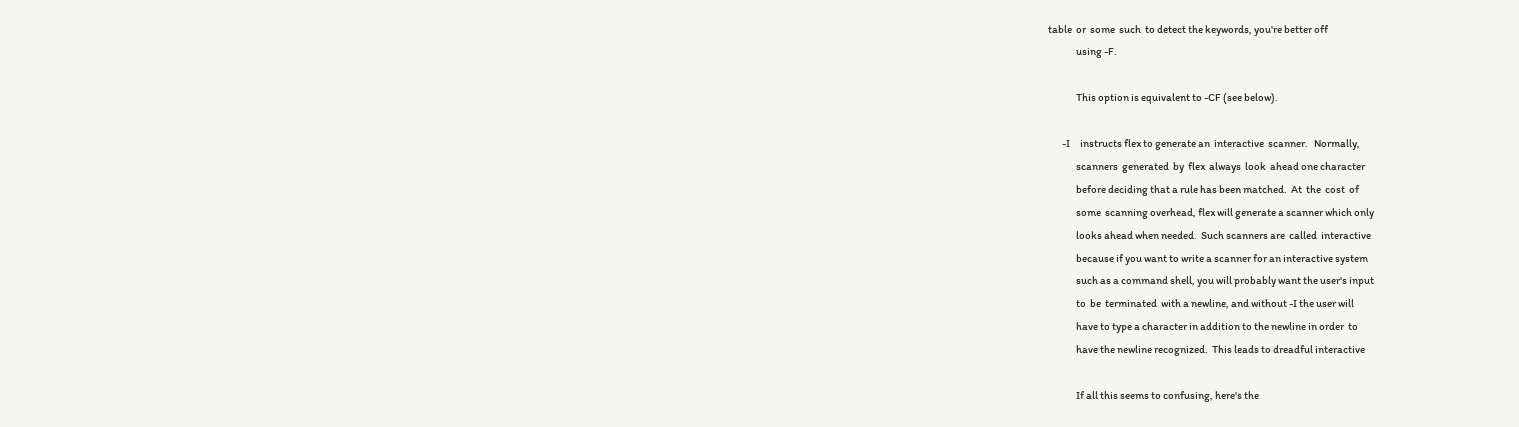table  or  some  such  to detect the keywords, you're better off
              using -F.

              This option is equivalent to -CF (see below).

       -I     instructs flex to generate an  interactive  scanner.   Normally,
              scanners  generated  by  flex  always  look  ahead one character
              before deciding that a rule has been matched.  At  the  cost  of
              some  scanning overhead, flex will generate a scanner which only
              looks ahead when needed.  Such scanners are  called  interactive
              because if you want to write a scanner for an interactive system
              such as a command shell, you will probably want the user's input
              to  be  terminated  with a newline, and without -I the user will
              have to type a character in addition to the newline in order  to
              have the newline recognized.  This leads to dreadful interactive

              If all this seems to confusing, here's the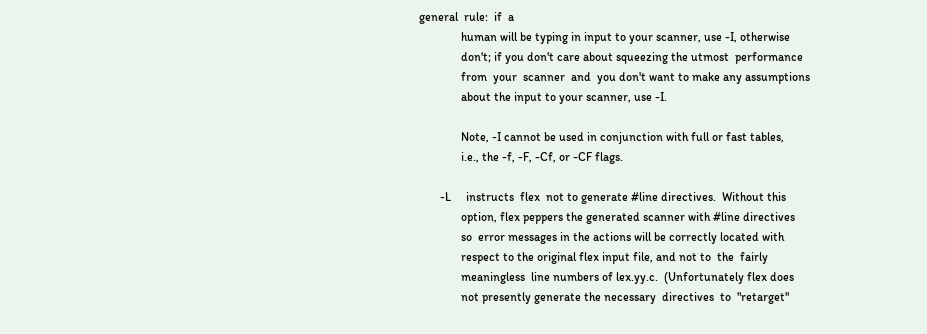general  rule:  if  a
              human will be typing in input to your scanner, use -I, otherwise
              don't; if you don't care about squeezing the utmost  performance
              from  your  scanner  and  you don't want to make any assumptions
              about the input to your scanner, use -I.

              Note, -I cannot be used in conjunction with full or fast tables,
              i.e., the -f, -F, -Cf, or -CF flags.

       -L     instructs  flex  not to generate #line directives.  Without this
              option, flex peppers the generated scanner with #line directives
              so  error messages in the actions will be correctly located with
              respect to the original flex input file, and not to  the  fairly
              meaningless  line numbers of lex.yy.c.  (Unfortunately flex does
              not presently generate the necessary  directives  to  "retarget"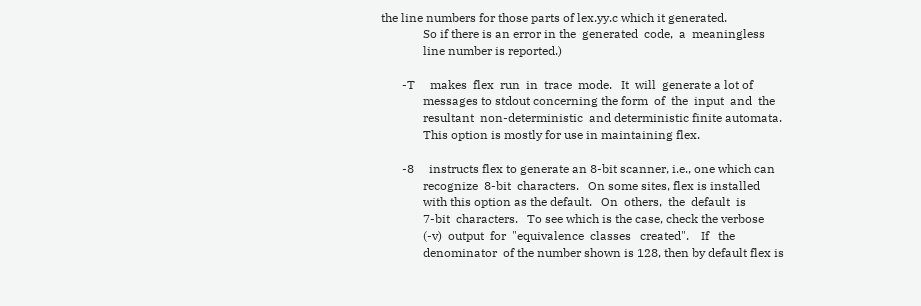the line numbers for those parts of lex.yy.c which it generated.
              So if there is an error in the  generated  code,  a  meaningless
              line number is reported.)

       -T     makes  flex  run  in  trace  mode.   It  will  generate a lot of
              messages to stdout concerning the form  of  the  input  and  the
              resultant  non-deterministic  and deterministic finite automata.
              This option is mostly for use in maintaining flex.

       -8     instructs flex to generate an 8-bit scanner, i.e., one which can
              recognize  8-bit  characters.   On some sites, flex is installed
              with this option as the default.   On  others,  the  default  is
              7-bit  characters.   To see which is the case, check the verbose
              (-v)  output  for  "equivalence  classes   created".    If   the
              denominator  of the number shown is 128, then by default flex is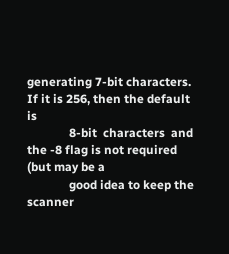generating 7-bit characters.  If it is 256, then the default  is
              8-bit  characters  and the -8 flag is not required (but may be a
              good idea to keep the scanner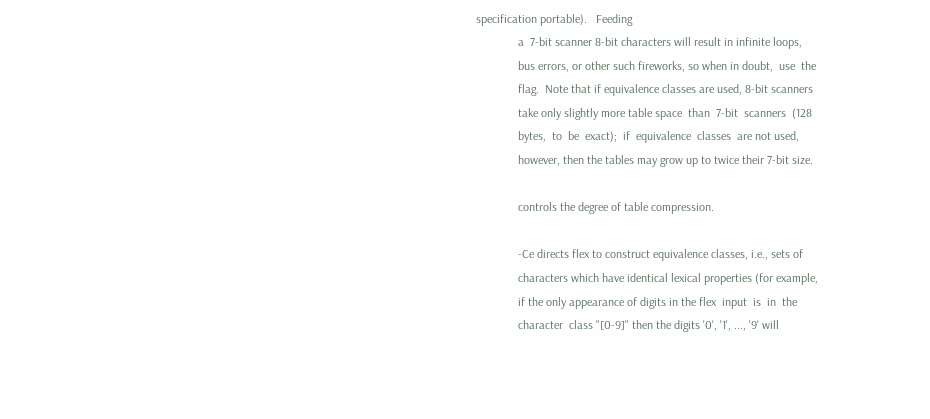specification portable).   Feeding
              a  7-bit scanner 8-bit characters will result in infinite loops,
              bus errors, or other such fireworks, so when in doubt,  use  the
              flag.  Note that if equivalence classes are used, 8-bit scanners
              take only slightly more table space  than  7-bit  scanners  (128
              bytes,  to  be  exact);  if  equivalence  classes  are not used,
              however, then the tables may grow up to twice their 7-bit size.

              controls the degree of table compression.

              -Ce directs flex to construct equivalence classes, i.e., sets of
              characters which have identical lexical properties (for example,
              if the only appearance of digits in the flex  input  is  in  the
              character  class "[0-9]" then the digits '0', '1', ..., '9' will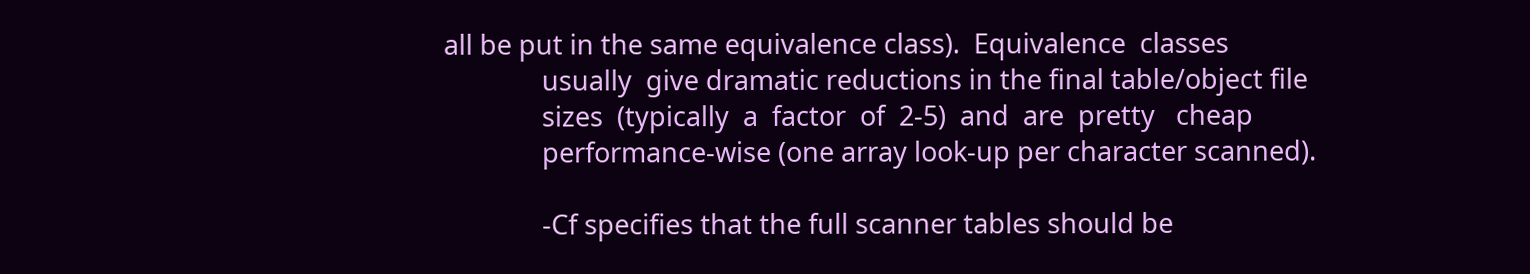all be put in the same equivalence class).  Equivalence  classes
              usually  give dramatic reductions in the final table/object file
              sizes  (typically  a  factor  of  2-5)  and  are  pretty   cheap
              performance-wise (one array look-up per character scanned).

              -Cf specifies that the full scanner tables should be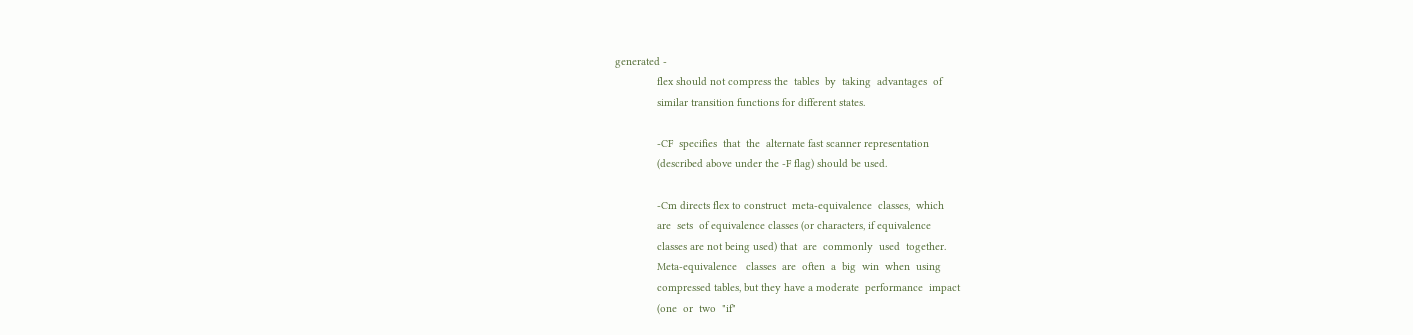generated -
              flex should not compress the  tables  by  taking  advantages  of
              similar transition functions for different states.

              -CF  specifies  that  the  alternate fast scanner representation
              (described above under the -F flag) should be used.

              -Cm directs flex to construct  meta-equivalence  classes,  which
              are  sets  of equivalence classes (or characters, if equivalence
              classes are not being used) that  are  commonly  used  together.
              Meta-equivalence   classes  are  often  a  big  win  when  using
              compressed tables, but they have a moderate  performance  impact
              (one  or  two  "if"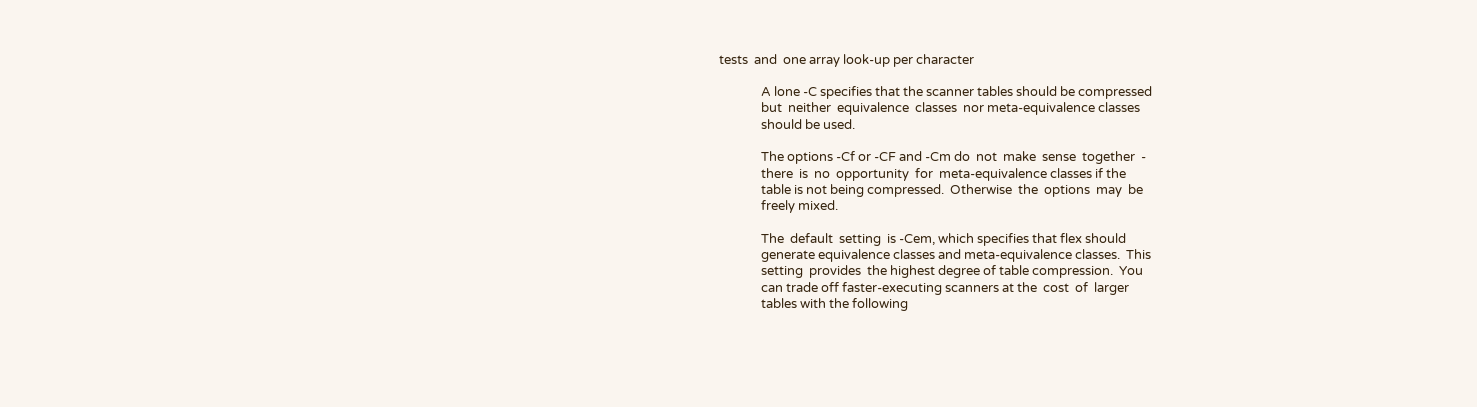tests  and  one array look-up per character

              A lone -C specifies that the scanner tables should be compressed
              but  neither  equivalence  classes  nor meta-equivalence classes
              should be used.

              The options -Cf or -CF and -Cm do  not  make  sense  together  -
              there  is  no  opportunity  for  meta-equivalence classes if the
              table is not being compressed.  Otherwise  the  options  may  be
              freely mixed.

              The  default  setting  is -Cem, which specifies that flex should
              generate equivalence classes and meta-equivalence classes.  This
              setting  provides  the highest degree of table compression.  You
              can trade off faster-executing scanners at the  cost  of  larger
              tables with the following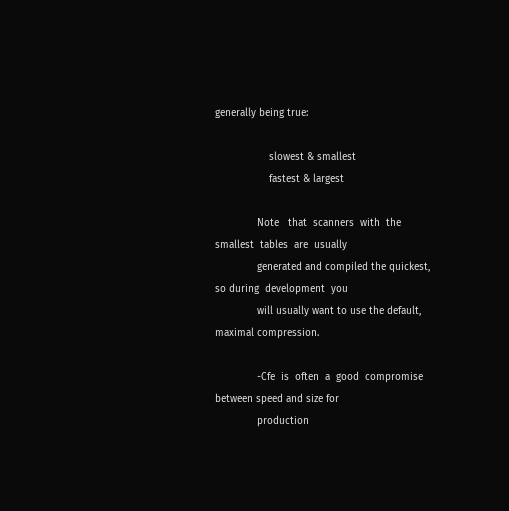generally being true:

                  slowest & smallest
                  fastest & largest

              Note   that  scanners  with  the  smallest  tables  are  usually
              generated and compiled the quickest, so during  development  you
              will usually want to use the default, maximal compression.

              -Cfe  is  often  a  good  compromise  between speed and size for
              production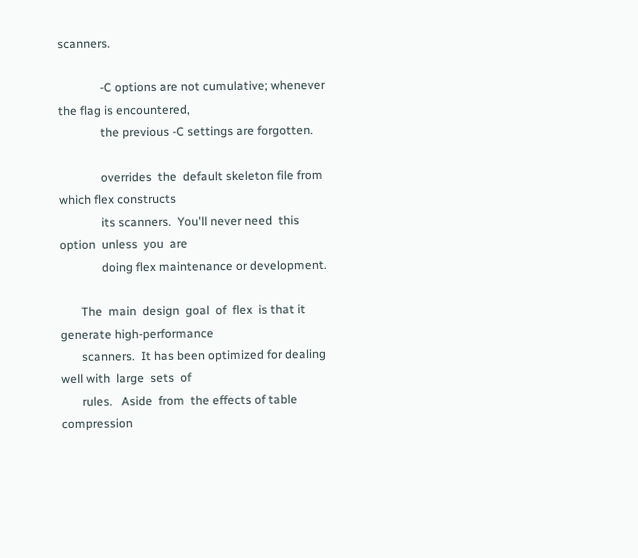scanners.

              -C options are not cumulative; whenever the flag is encountered,
              the previous -C settings are forgotten.

              overrides  the  default skeleton file from which flex constructs
              its scanners.  You'll never need  this  option  unless  you  are
              doing flex maintenance or development.

       The  main  design  goal  of  flex  is that it generate high-performance
       scanners.  It has been optimized for dealing well with  large  sets  of
       rules.   Aside  from  the effects of table compression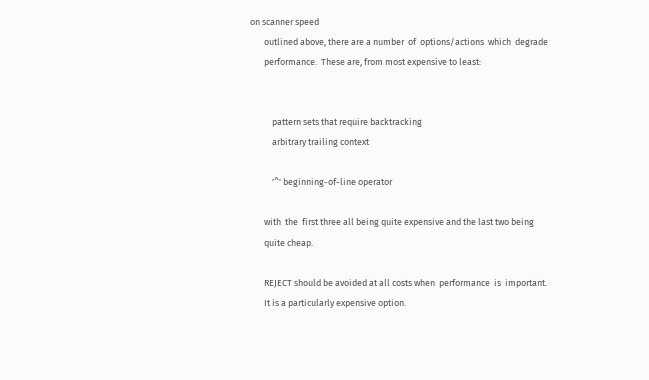on scanner speed
       outlined above, there are a number  of  options/actions  which  degrade
       performance.  These are, from most expensive to least:


           pattern sets that require backtracking
           arbitrary trailing context

           '^' beginning-of-line operator

       with  the  first three all being quite expensive and the last two being
       quite cheap.

       REJECT should be avoided at all costs when  performance  is  important.
       It is a particularly expensive option.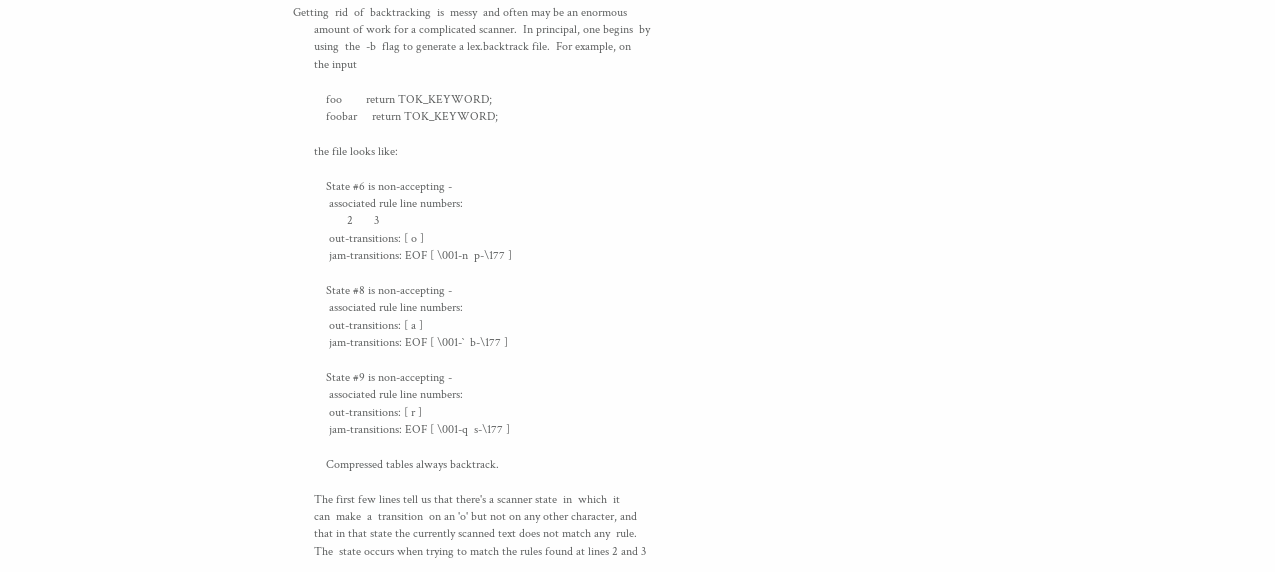Getting  rid  of  backtracking  is  messy  and often may be an enormous
       amount of work for a complicated scanner.  In principal, one begins  by
       using  the  -b  flag to generate a lex.backtrack file.  For example, on
       the input

           foo        return TOK_KEYWORD;
           foobar     return TOK_KEYWORD;

       the file looks like:

           State #6 is non-accepting -
            associated rule line numbers:
                  2       3
            out-transitions: [ o ]
            jam-transitions: EOF [ \001-n  p-\177 ]

           State #8 is non-accepting -
            associated rule line numbers:
            out-transitions: [ a ]
            jam-transitions: EOF [ \001-`  b-\177 ]

           State #9 is non-accepting -
            associated rule line numbers:
            out-transitions: [ r ]
            jam-transitions: EOF [ \001-q  s-\177 ]

           Compressed tables always backtrack.

       The first few lines tell us that there's a scanner state  in  which  it
       can  make  a  transition  on an 'o' but not on any other character, and
       that in that state the currently scanned text does not match any  rule.
       The  state occurs when trying to match the rules found at lines 2 and 3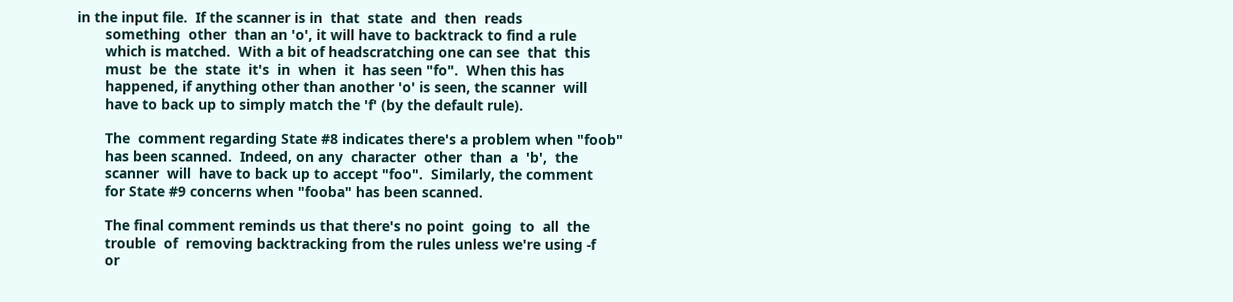in the input file.  If the scanner is in  that  state  and  then  reads
       something  other  than an 'o', it will have to backtrack to find a rule
       which is matched.  With a bit of headscratching one can see  that  this
       must  be  the  state  it's  in  when  it  has seen "fo".  When this has
       happened, if anything other than another 'o' is seen, the scanner  will
       have to back up to simply match the 'f' (by the default rule).

       The  comment regarding State #8 indicates there's a problem when "foob"
       has been scanned.  Indeed, on any  character  other  than  a  'b',  the
       scanner  will  have to back up to accept "foo".  Similarly, the comment
       for State #9 concerns when "fooba" has been scanned.

       The final comment reminds us that there's no point  going  to  all  the
       trouble  of  removing backtracking from the rules unless we're using -f
       or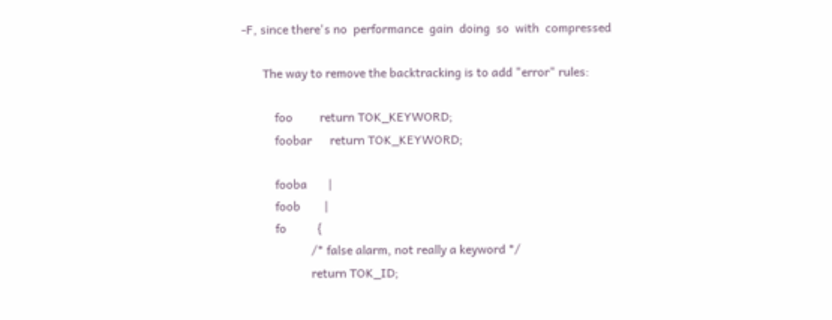-F, since there's no  performance  gain  doing  so  with  compressed

       The way to remove the backtracking is to add "error" rules:

           foo         return TOK_KEYWORD;
           foobar      return TOK_KEYWORD;

           fooba       |
           foob        |
           fo          {
                       /* false alarm, not really a keyword */
                       return TOK_ID;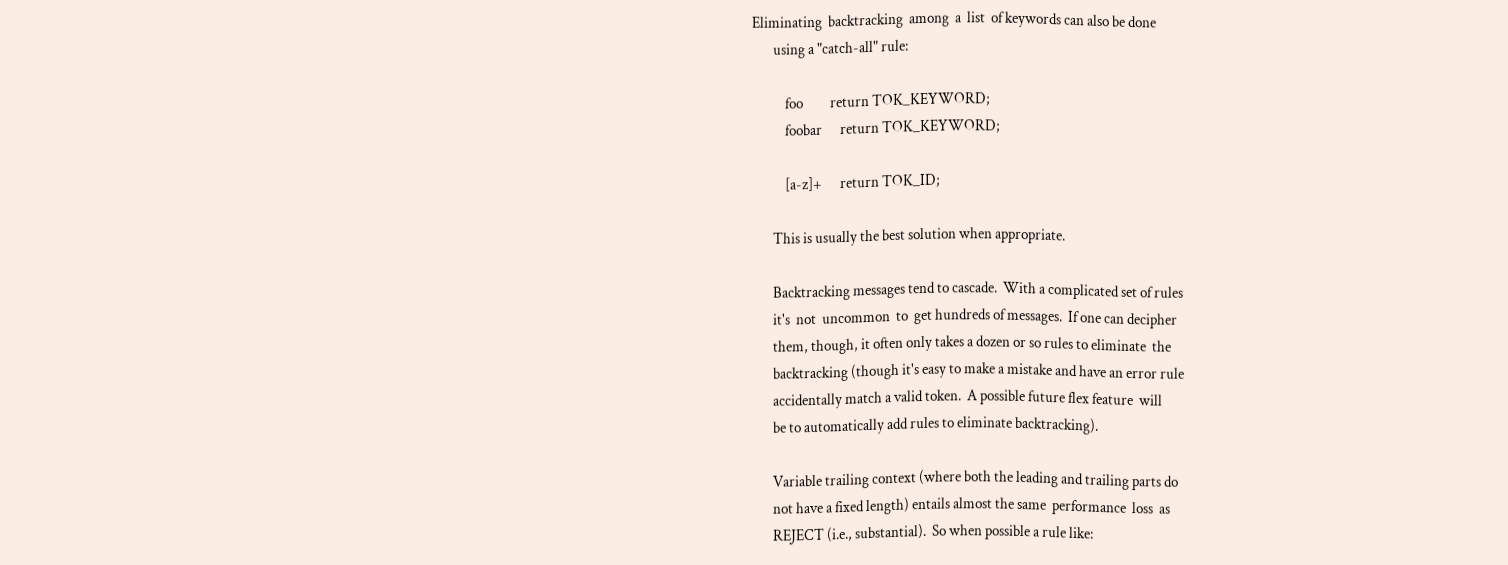Eliminating  backtracking  among  a  list  of keywords can also be done
       using a "catch-all" rule:

           foo         return TOK_KEYWORD;
           foobar      return TOK_KEYWORD;

           [a-z]+      return TOK_ID;

       This is usually the best solution when appropriate.

       Backtracking messages tend to cascade.  With a complicated set of rules
       it's  not  uncommon  to  get hundreds of messages.  If one can decipher
       them, though, it often only takes a dozen or so rules to eliminate  the
       backtracking (though it's easy to make a mistake and have an error rule
       accidentally match a valid token.  A possible future flex feature  will
       be to automatically add rules to eliminate backtracking).

       Variable trailing context (where both the leading and trailing parts do
       not have a fixed length) entails almost the same  performance  loss  as
       REJECT (i.e., substantial).  So when possible a rule like: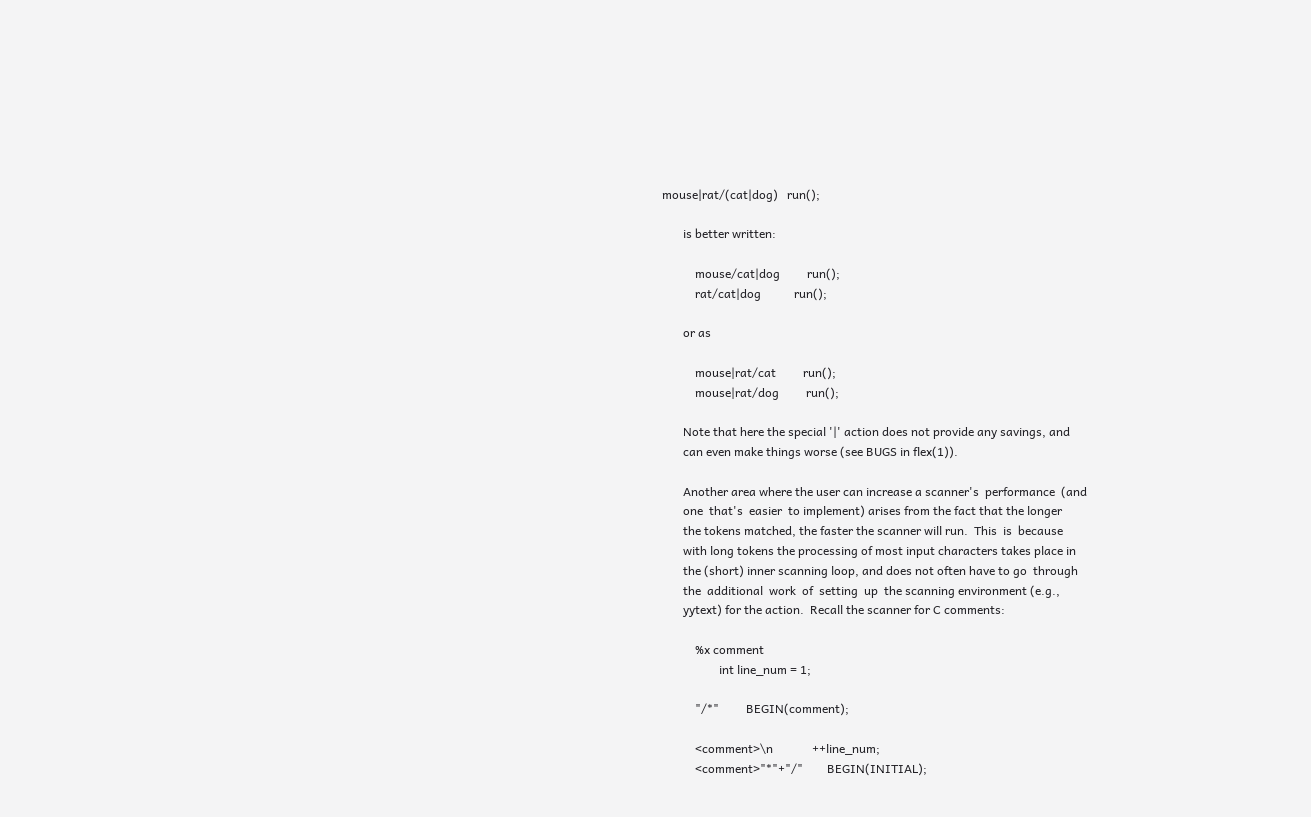mouse|rat/(cat|dog)   run();

       is better written:

           mouse/cat|dog         run();
           rat/cat|dog           run();

       or as

           mouse|rat/cat         run();
           mouse|rat/dog         run();

       Note that here the special '|' action does not provide any savings, and
       can even make things worse (see BUGS in flex(1)).

       Another area where the user can increase a scanner's  performance  (and
       one  that's  easier  to implement) arises from the fact that the longer
       the tokens matched, the faster the scanner will run.  This  is  because
       with long tokens the processing of most input characters takes place in
       the (short) inner scanning loop, and does not often have to go  through
       the  additional  work  of  setting  up  the scanning environment (e.g.,
       yytext) for the action.  Recall the scanner for C comments:

           %x comment
                   int line_num = 1;

           "/*"         BEGIN(comment);

           <comment>\n             ++line_num;
           <comment>"*"+"/"        BEGIN(INITIAL);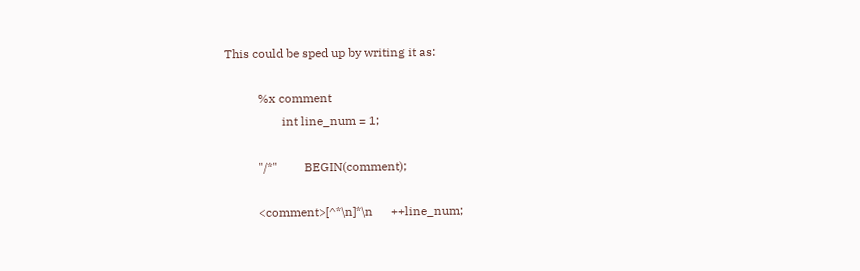This could be sped up by writing it as:

           %x comment
                   int line_num = 1;

           "/*"         BEGIN(comment);

           <comment>[^*\n]*\n      ++line_num;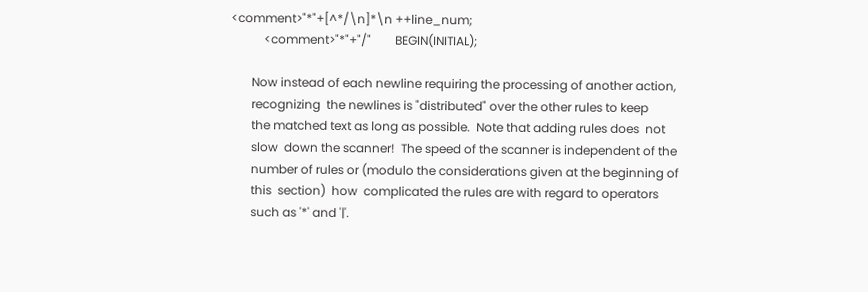<comment>"*"+[^*/\n]*\n ++line_num;
           <comment>"*"+"/"        BEGIN(INITIAL);

       Now instead of each newline requiring the processing of another action,
       recognizing  the newlines is "distributed" over the other rules to keep
       the matched text as long as possible.  Note that adding rules does  not
       slow  down the scanner!  The speed of the scanner is independent of the
       number of rules or (modulo the considerations given at the beginning of
       this  section)  how  complicated the rules are with regard to operators
       such as '*' and '|'.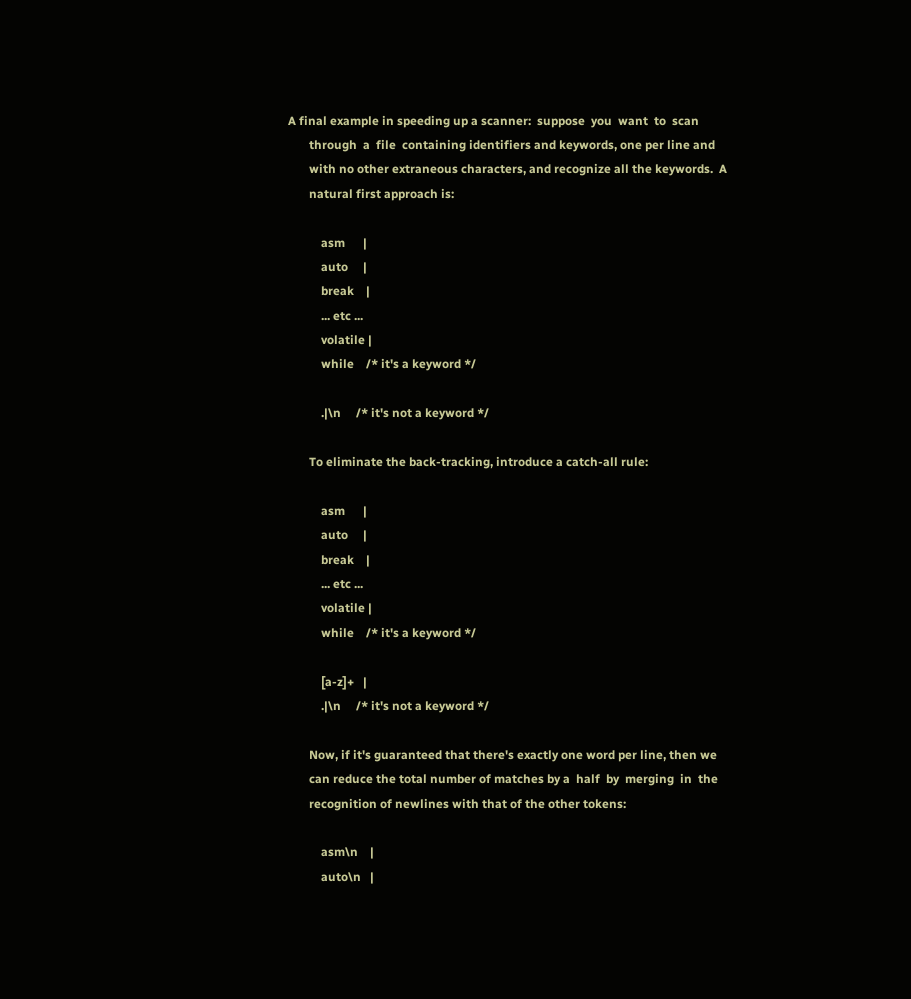A final example in speeding up a scanner:  suppose  you  want  to  scan
       through  a  file  containing identifiers and keywords, one per line and
       with no other extraneous characters, and recognize all the keywords.  A
       natural first approach is:

           asm      |
           auto     |
           break    |
           ... etc ...
           volatile |
           while    /* it's a keyword */

           .|\n     /* it's not a keyword */

       To eliminate the back-tracking, introduce a catch-all rule:

           asm      |
           auto     |
           break    |
           ... etc ...
           volatile |
           while    /* it's a keyword */

           [a-z]+   |
           .|\n     /* it's not a keyword */

       Now, if it's guaranteed that there's exactly one word per line, then we
       can reduce the total number of matches by a  half  by  merging  in  the
       recognition of newlines with that of the other tokens:

           asm\n    |
           auto\n   |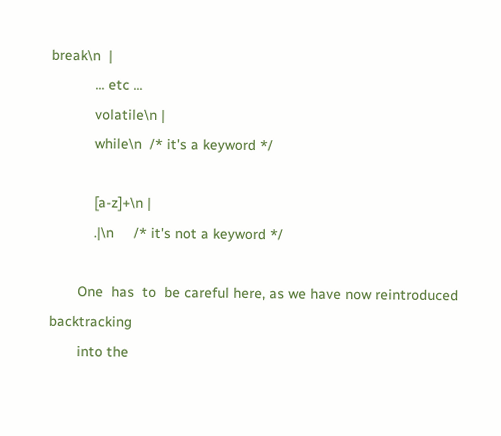break\n  |
           ... etc ...
           volatile\n |
           while\n  /* it's a keyword */

           [a-z]+\n |
           .|\n     /* it's not a keyword */

       One  has  to  be careful here, as we have now reintroduced backtracking
       into the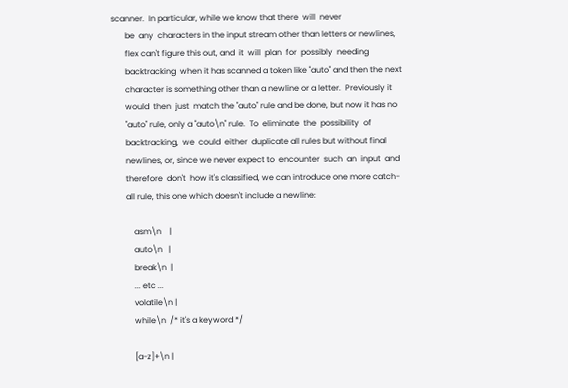scanner.  In particular, while we know that there  will  never
       be  any  characters in the input stream other than letters or newlines,
       flex can't figure this out, and  it  will  plan  for  possibly  needing
       backtracking  when it has scanned a token like "auto" and then the next
       character is something other than a newline or a letter.  Previously it
       would  then  just  match the "auto" rule and be done, but now it has no
       "auto" rule, only a "auto\n" rule.  To  eliminate  the  possibility  of
       backtracking,  we  could  either  duplicate all rules but without final
       newlines, or, since we never expect to  encounter  such  an  input  and
       therefore  don't  how it's classified, we can introduce one more catch-
       all rule, this one which doesn't include a newline:

           asm\n    |
           auto\n   |
           break\n  |
           ... etc ...
           volatile\n |
           while\n  /* it's a keyword */

           [a-z]+\n |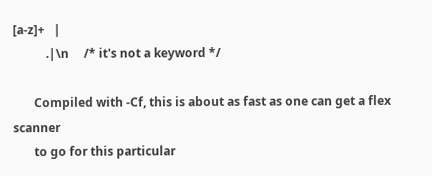[a-z]+   |
           .|\n     /* it's not a keyword */

       Compiled with -Cf, this is about as fast as one can get a flex  scanner
       to go for this particular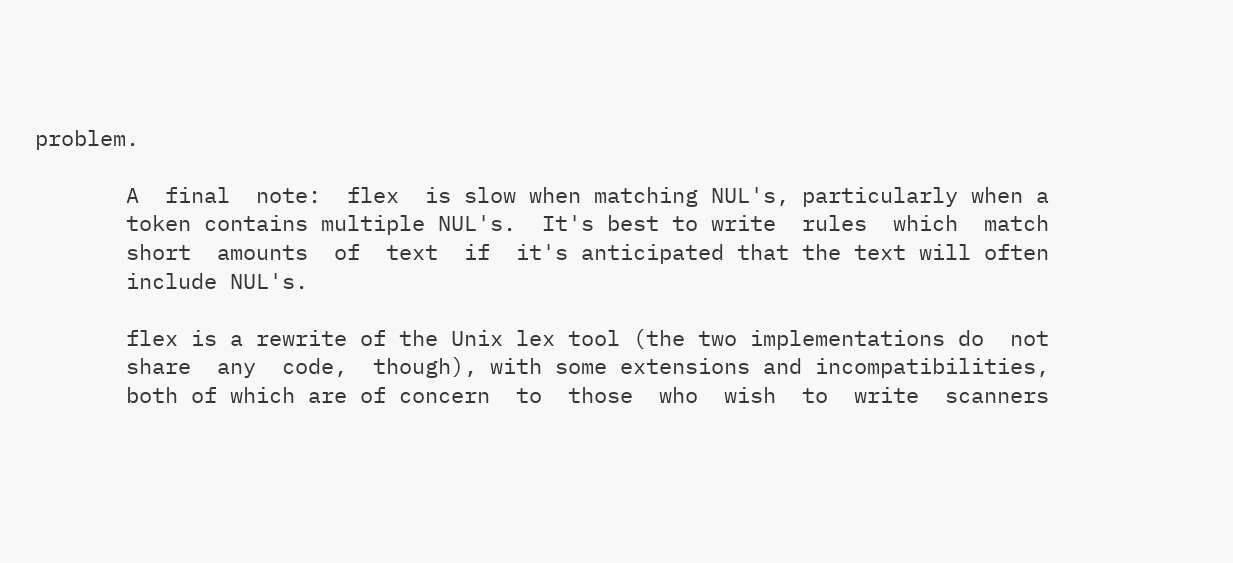problem.

       A  final  note:  flex  is slow when matching NUL's, particularly when a
       token contains multiple NUL's.  It's best to write  rules  which  match
       short  amounts  of  text  if  it's anticipated that the text will often
       include NUL's.

       flex is a rewrite of the Unix lex tool (the two implementations do  not
       share  any  code,  though), with some extensions and incompatibilities,
       both of which are of concern  to  those  who  wish  to  write  scanners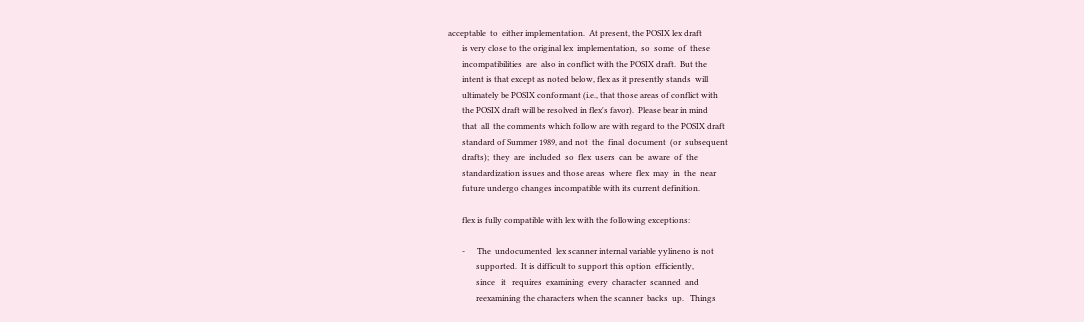acceptable  to  either implementation.  At present, the POSIX lex draft
       is very close to the original lex  implementation,  so  some  of  these
       incompatibilities  are  also in conflict with the POSIX draft.  But the
       intent is that except as noted below, flex as it presently stands  will
       ultimately be POSIX conformant (i.e., that those areas of conflict with
       the POSIX draft will be resolved in flex's favor).  Please bear in mind
       that  all  the comments which follow are with regard to the POSIX draft
       standard of Summer 1989, and not  the  final  document  (or  subsequent
       drafts);  they  are  included  so  flex  users  can  be  aware  of  the
       standardization issues and those areas  where  flex  may  in  the  near
       future undergo changes incompatible with its current definition.

       flex is fully compatible with lex with the following exceptions:

       -      The  undocumented  lex scanner internal variable yylineno is not
              supported.  It is difficult to support this option  efficiently,
              since   it   requires  examining  every  character  scanned  and
              reexamining the characters when the scanner  backs  up.   Things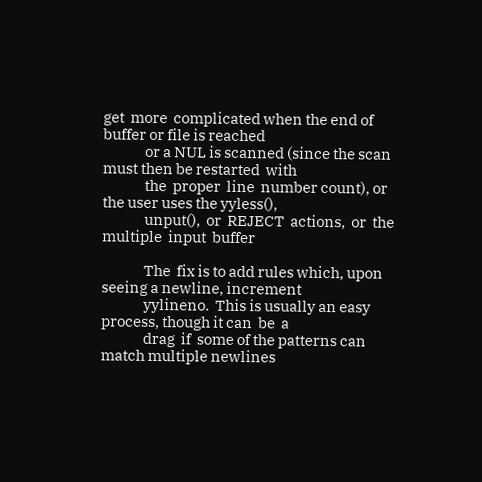get  more  complicated when the end of buffer or file is reached
              or a NUL is scanned (since the scan must then be restarted  with
              the  proper  line  number count), or the user uses the yyless(),
              unput(),  or  REJECT  actions,  or  the  multiple  input  buffer

              The  fix is to add rules which, upon seeing a newline, increment
              yylineno.  This is usually an easy process, though it can  be  a
              drag  if  some of the patterns can match multiple newlines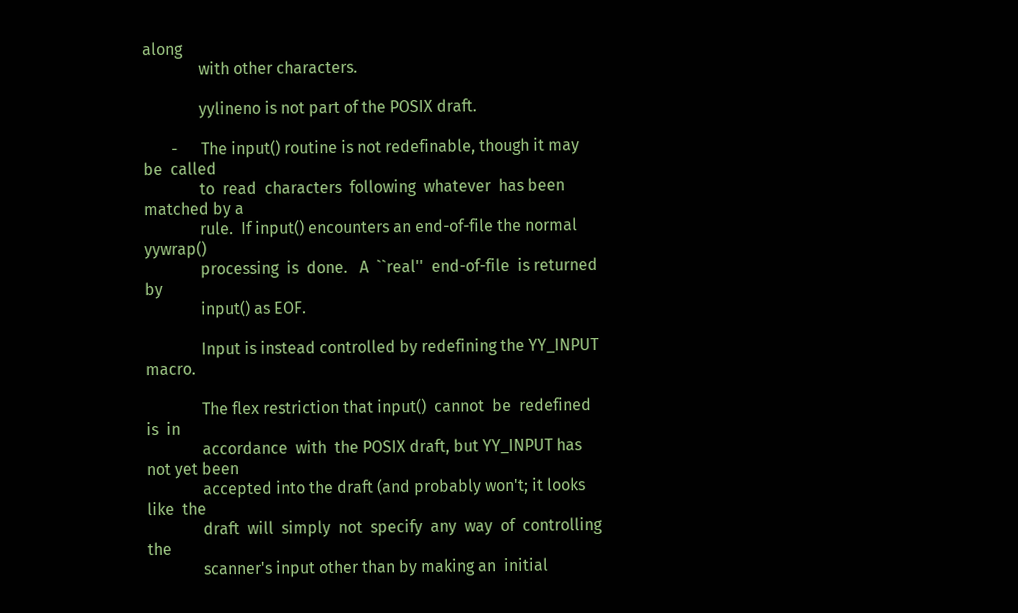along
              with other characters.

              yylineno is not part of the POSIX draft.

       -      The input() routine is not redefinable, though it may be  called
              to  read  characters  following  whatever  has been matched by a
              rule.  If input() encounters an end-of-file the normal  yywrap()
              processing  is  done.   A  ``real''  end-of-file  is returned by
              input() as EOF.

              Input is instead controlled by redefining the YY_INPUT macro.

              The flex restriction that input()  cannot  be  redefined  is  in
              accordance  with  the POSIX draft, but YY_INPUT has not yet been
              accepted into the draft (and probably won't; it looks  like  the
              draft  will  simply  not  specify  any  way  of  controlling the
              scanner's input other than by making an  initial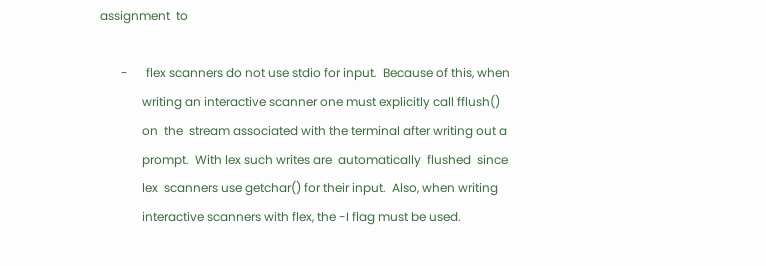assignment  to

       -      flex scanners do not use stdio for input.  Because of this, when
              writing an interactive scanner one must explicitly call fflush()
              on  the  stream associated with the terminal after writing out a
              prompt.  With lex such writes are  automatically  flushed  since
              lex  scanners use getchar() for their input.  Also, when writing
              interactive scanners with flex, the -I flag must be used.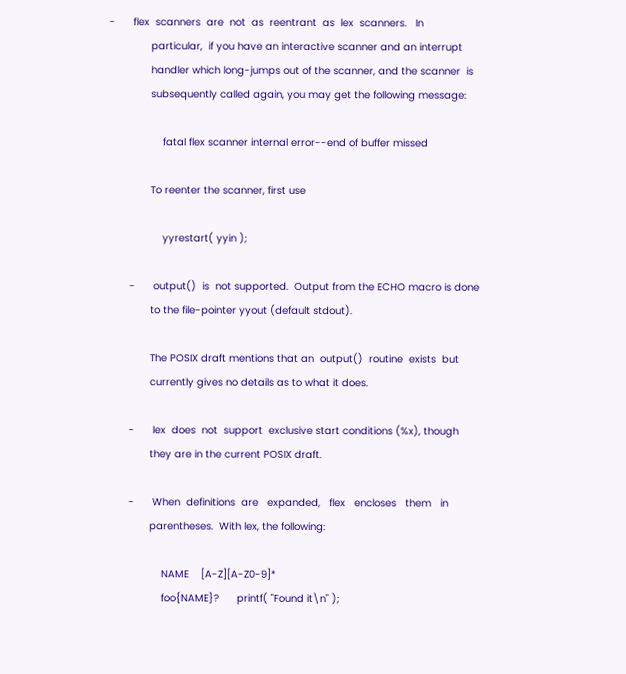-      flex  scanners  are  not  as  reentrant  as  lex  scanners.   In
              particular,  if you have an interactive scanner and an interrupt
              handler which long-jumps out of the scanner, and the scanner  is
              subsequently called again, you may get the following message:

                  fatal flex scanner internal error--end of buffer missed

              To reenter the scanner, first use

                  yyrestart( yyin );

       -      output()  is  not supported.  Output from the ECHO macro is done
              to the file-pointer yyout (default stdout).

              The POSIX draft mentions that an  output()  routine  exists  but
              currently gives no details as to what it does.

       -      lex  does  not  support  exclusive start conditions (%x), though
              they are in the current POSIX draft.

       -      When  definitions  are   expanded,   flex   encloses   them   in
              parentheses.  With lex, the following:

                  NAME    [A-Z][A-Z0-9]*
                  foo{NAME}?      printf( "Found it\n" );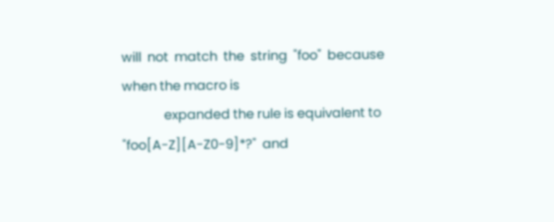will  not  match  the  string  "foo"  because  when the macro is
              expanded the rule is equivalent to "foo[A-Z][A-Z0-9]*?"  and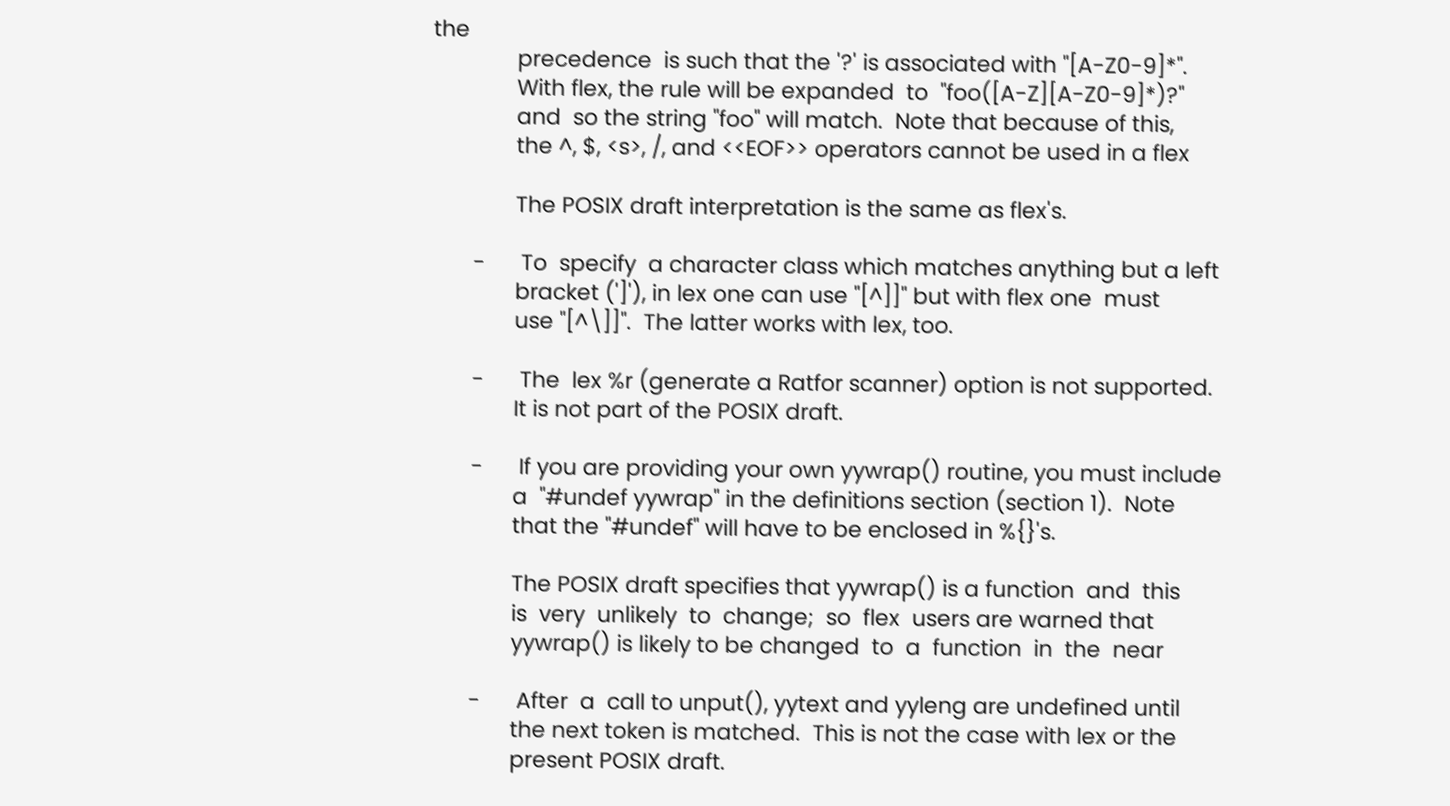the
              precedence  is such that the '?' is associated with "[A-Z0-9]*".
              With flex, the rule will be expanded  to  "foo([A-Z][A-Z0-9]*)?"
              and  so the string "foo" will match.  Note that because of this,
              the ^, $, <s>, /, and <<EOF>> operators cannot be used in a flex

              The POSIX draft interpretation is the same as flex's.

       -      To  specify  a character class which matches anything but a left
              bracket (']'), in lex one can use "[^]]" but with flex one  must
              use "[^\]]".  The latter works with lex, too.

       -      The  lex %r (generate a Ratfor scanner) option is not supported.
              It is not part of the POSIX draft.

       -      If you are providing your own yywrap() routine, you must include
              a  "#undef yywrap" in the definitions section (section 1).  Note
              that the "#undef" will have to be enclosed in %{}'s.

              The POSIX draft specifies that yywrap() is a function  and  this
              is  very  unlikely  to  change;  so  flex  users are warned that
              yywrap() is likely to be changed  to  a  function  in  the  near

       -      After  a  call to unput(), yytext and yyleng are undefined until
              the next token is matched.  This is not the case with lex or the
              present POSIX draft.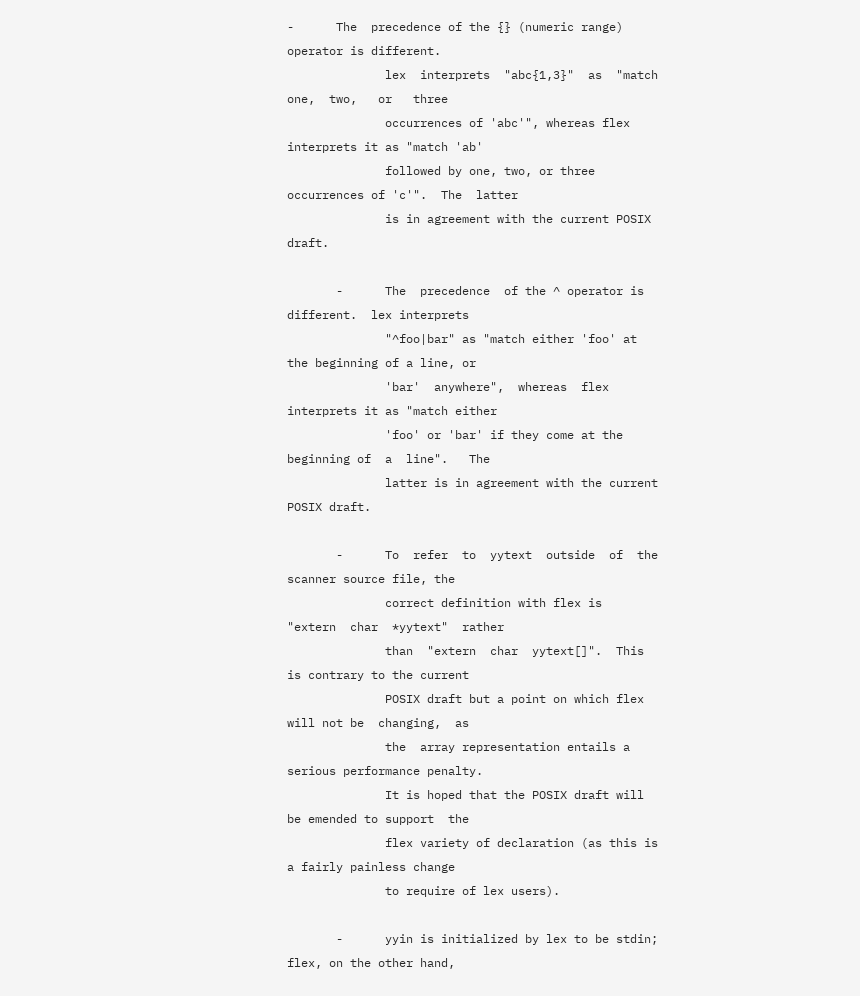-      The  precedence of the {} (numeric range) operator is different.
              lex  interprets  "abc{1,3}"  as  "match  one,  two,   or   three
              occurrences of 'abc'", whereas flex interprets it as "match 'ab'
              followed by one, two, or three occurrences of 'c'".  The  latter
              is in agreement with the current POSIX draft.

       -      The  precedence  of the ^ operator is different.  lex interprets
              "^foo|bar" as "match either 'foo' at the beginning of a line, or
              'bar'  anywhere",  whereas  flex  interprets it as "match either
              'foo' or 'bar' if they come at the beginning of  a  line".   The
              latter is in agreement with the current POSIX draft.

       -      To  refer  to  yytext  outside  of  the scanner source file, the
              correct definition with flex is  "extern  char  *yytext"  rather
              than  "extern  char  yytext[]".  This is contrary to the current
              POSIX draft but a point on which flex will not be  changing,  as
              the  array representation entails a serious performance penalty.
              It is hoped that the POSIX draft will be emended to support  the
              flex variety of declaration (as this is a fairly painless change
              to require of lex users).

       -      yyin is initialized by lex to be stdin; flex, on the other hand,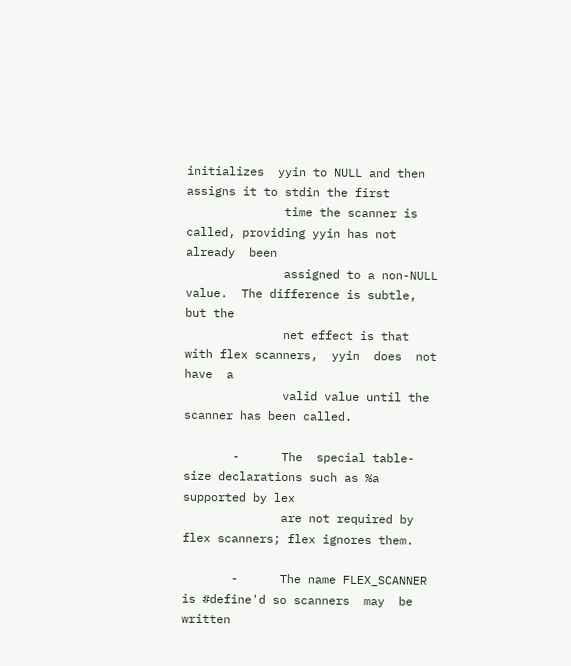initializes  yyin to NULL and then assigns it to stdin the first
              time the scanner is called, providing yyin has not already  been
              assigned to a non-NULL value.  The difference is subtle, but the
              net effect is that with flex scanners,  yyin  does  not  have  a
              valid value until the scanner has been called.

       -      The  special table-size declarations such as %a supported by lex
              are not required by flex scanners; flex ignores them.

       -      The name FLEX_SCANNER is #define'd so scanners  may  be  written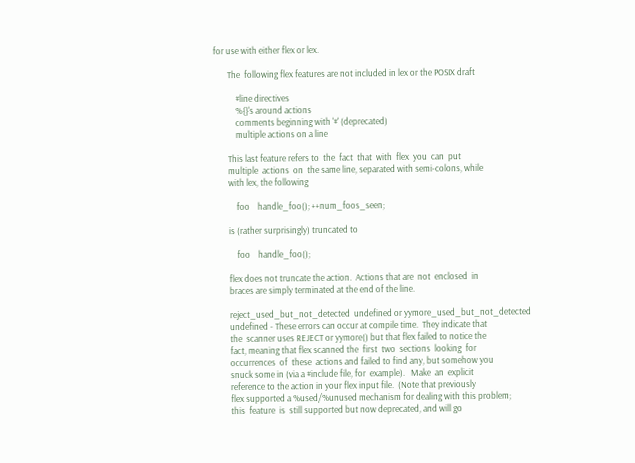for use with either flex or lex.

       The  following flex features are not included in lex or the POSIX draft

           #line directives
           %{}'s around actions
           comments beginning with '#' (deprecated)
           multiple actions on a line

       This last feature refers to  the  fact  that  with  flex  you  can  put
       multiple  actions  on  the same line, separated with semi-colons, while
       with lex, the following

           foo    handle_foo(); ++num_foos_seen;

       is (rather surprisingly) truncated to

           foo    handle_foo();

       flex does not truncate the action.  Actions that are  not  enclosed  in
       braces are simply terminated at the end of the line.

       reject_used_but_not_detected  undefined or yymore_used_but_not_detected
       undefined - These errors can occur at compile time.  They indicate that
       the  scanner uses REJECT or yymore() but that flex failed to notice the
       fact, meaning that flex scanned the  first  two  sections  looking  for
       occurrences  of  these  actions and failed to find any, but somehow you
       snuck some in (via a #include file, for  example).   Make  an  explicit
       reference to the action in your flex input file.  (Note that previously
       flex supported a %used/%unused mechanism for dealing with this problem;
       this  feature  is  still supported but now deprecated, and will go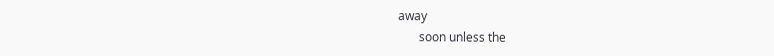away
       soon unless the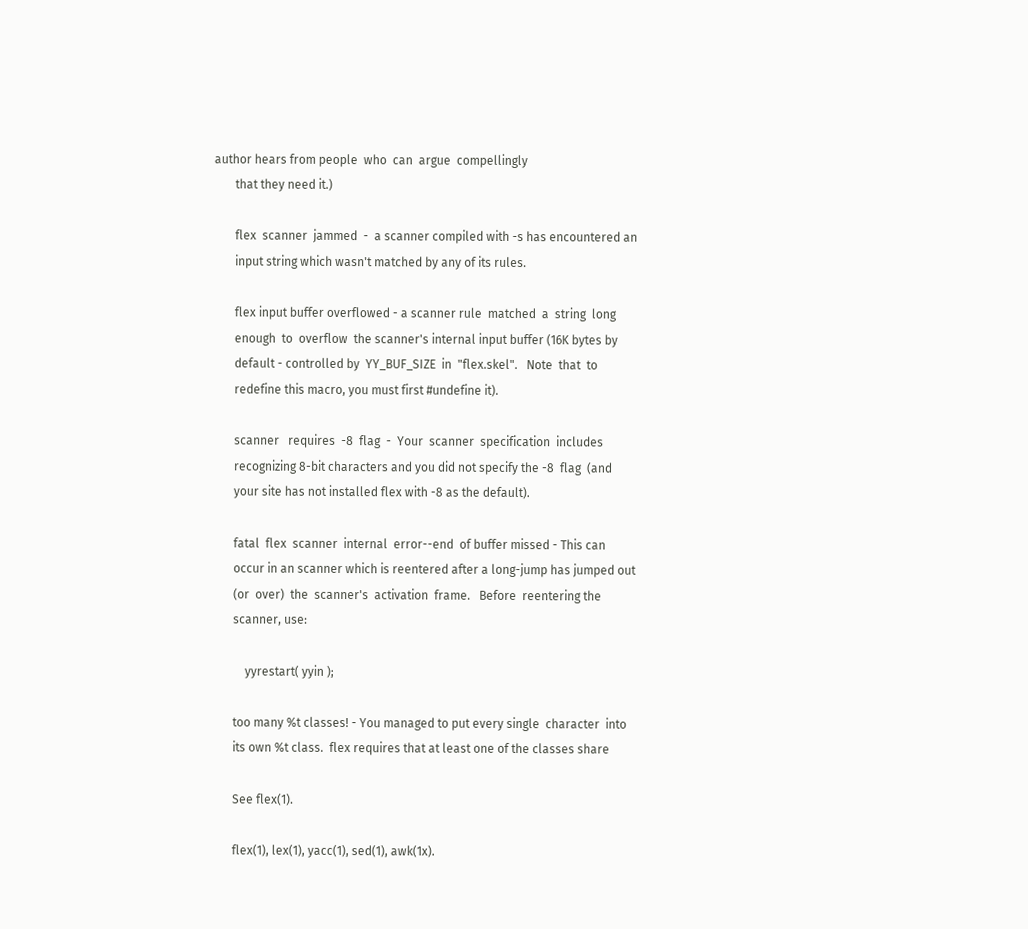author hears from people  who  can  argue  compellingly
       that they need it.)

       flex  scanner  jammed  -  a scanner compiled with -s has encountered an
       input string which wasn't matched by any of its rules.

       flex input buffer overflowed - a scanner rule  matched  a  string  long
       enough  to  overflow  the scanner's internal input buffer (16K bytes by
       default - controlled by  YY_BUF_SIZE  in  "flex.skel".   Note  that  to
       redefine this macro, you must first #undefine it).

       scanner   requires  -8  flag  -  Your  scanner  specification  includes
       recognizing 8-bit characters and you did not specify the -8  flag  (and
       your site has not installed flex with -8 as the default).

       fatal  flex  scanner  internal  error--end  of buffer missed - This can
       occur in an scanner which is reentered after a long-jump has jumped out
       (or  over)  the  scanner's  activation  frame.   Before  reentering the
       scanner, use:

           yyrestart( yyin );

       too many %t classes! - You managed to put every single  character  into
       its own %t class.  flex requires that at least one of the classes share

       See flex(1).

       flex(1), lex(1), yacc(1), sed(1), awk(1x).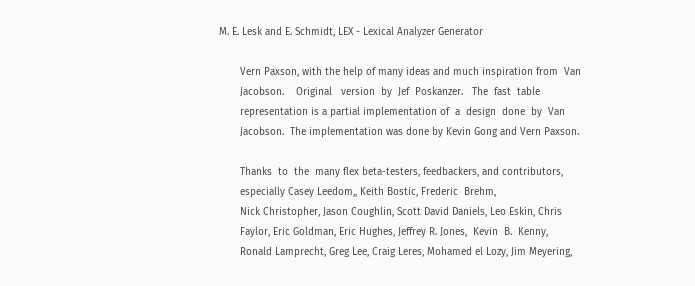M. E. Lesk and E. Schmidt, LEX - Lexical Analyzer Generator

       Vern Paxson, with the help of many ideas and much inspiration from  Van
       Jacobson.    Original   version  by  Jef  Poskanzer.   The  fast  table
       representation is a partial implementation of  a  design  done  by  Van
       Jacobson.  The implementation was done by Kevin Gong and Vern Paxson.

       Thanks  to  the  many flex beta-testers, feedbackers, and contributors,
       especially Casey Leedom,, Keith Bostic, Frederic  Brehm,
       Nick Christopher, Jason Coughlin, Scott David Daniels, Leo Eskin, Chris
       Faylor, Eric Goldman, Eric Hughes, Jeffrey R. Jones,  Kevin  B.  Kenny,
       Ronald Lamprecht, Greg Lee, Craig Leres, Mohamed el Lozy, Jim Meyering,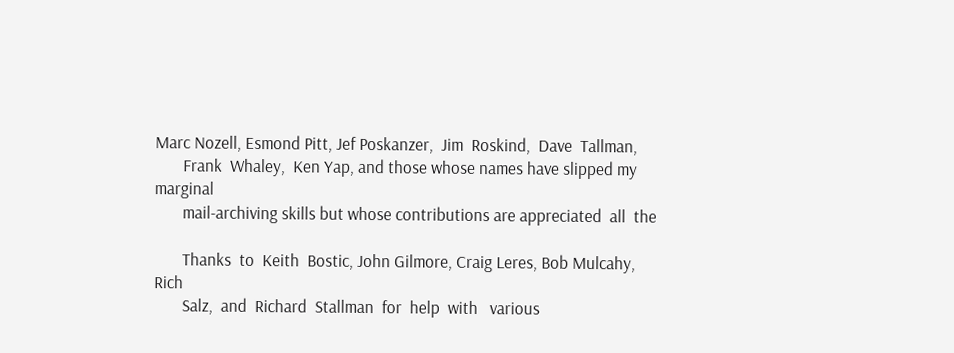Marc Nozell, Esmond Pitt, Jef Poskanzer,  Jim  Roskind,  Dave  Tallman,
       Frank  Whaley,  Ken Yap, and those whose names have slipped my marginal
       mail-archiving skills but whose contributions are appreciated  all  the

       Thanks  to  Keith  Bostic, John Gilmore, Craig Leres, Bob Mulcahy, Rich
       Salz,  and  Richard  Stallman  for  help  with   various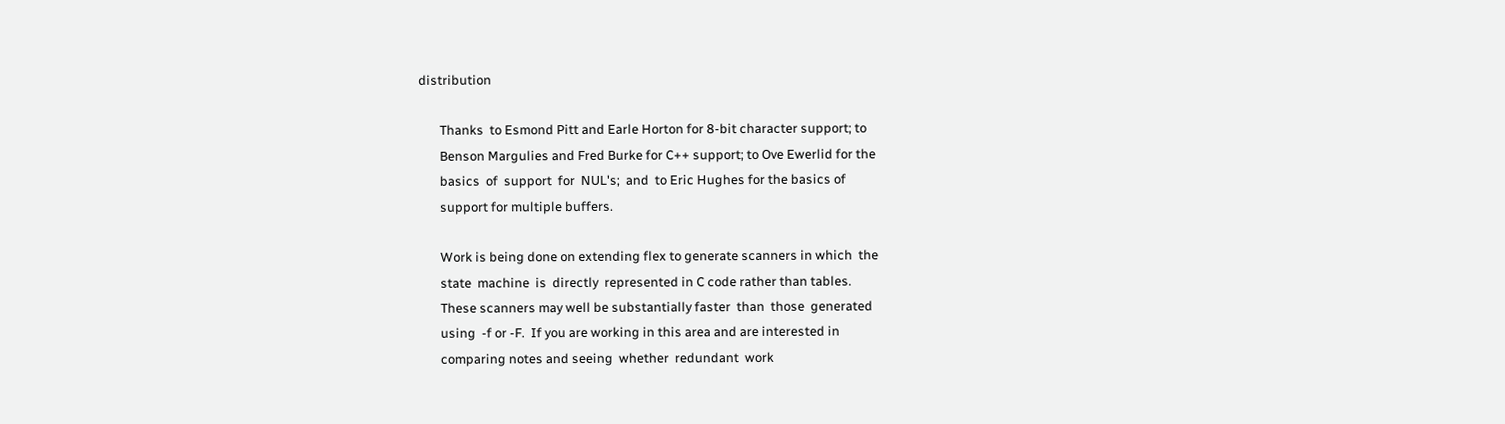distribution

       Thanks  to Esmond Pitt and Earle Horton for 8-bit character support; to
       Benson Margulies and Fred Burke for C++ support; to Ove Ewerlid for the
       basics  of  support  for  NUL's;  and  to Eric Hughes for the basics of
       support for multiple buffers.

       Work is being done on extending flex to generate scanners in which  the
       state  machine  is  directly  represented in C code rather than tables.
       These scanners may well be substantially faster  than  those  generated
       using  -f or -F.  If you are working in this area and are interested in
       comparing notes and seeing  whether  redundant  work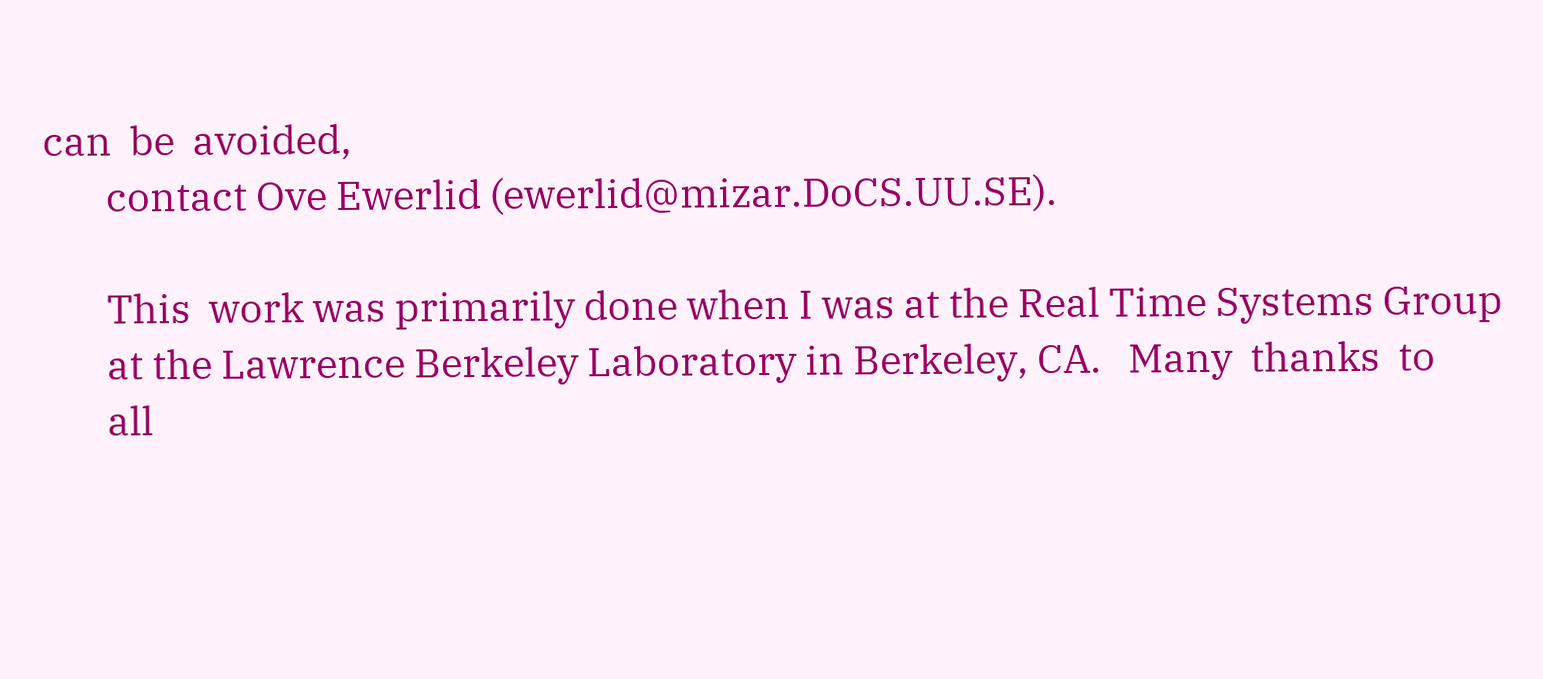can  be  avoided,
       contact Ove Ewerlid (ewerlid@mizar.DoCS.UU.SE).

       This  work was primarily done when I was at the Real Time Systems Group
       at the Lawrence Berkeley Laboratory in Berkeley, CA.   Many  thanks  to
       all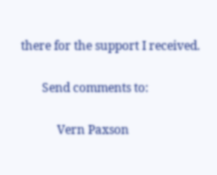there for the support I received.

       Send comments to:

            Vern Paxson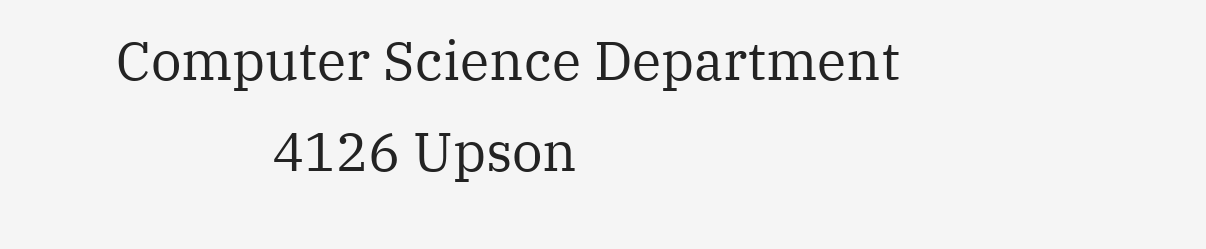Computer Science Department
            4126 Upson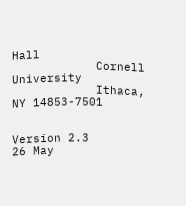Hall
            Cornell University
            Ithaca, NY 14853-7501


Version 2.3                       26 May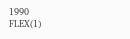1990                          FLEX(1)